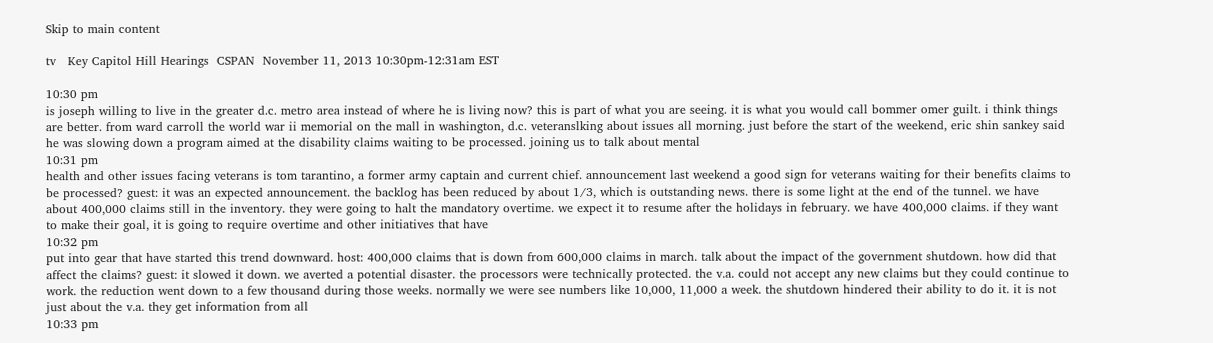Skip to main content

tv   Key Capitol Hill Hearings  CSPAN  November 11, 2013 10:30pm-12:31am EST

10:30 pm
is joseph willing to live in the greater d.c. metro area instead of where he is living now? this is part of what you are seeing. it is what you would call bommer omer guilt. i think things are better. from ward carroll the world war ii memorial on the mall in washington, d.c. veteranslking about issues all morning. just before the start of the weekend, eric shin sankey said he was slowing down a program aimed at the disability claims waiting to be processed. joining us to talk about mental
10:31 pm
health and other issues facing veterans is tom tarantino, a former army captain and current chief. announcement last weekend a good sign for veterans waiting for their benefits claims to be processed? guest: it was an expected announcement. the backlog has been reduced by about 1/3, which is outstanding news. there is some light at the end of the tunnel. we have about 400,000 claims still in the inventory. they were going to halt the mandatory overtime. we expect it to resume after the holidays in february. we have 400,000 claims. if they want to make their goal, it is going to require overtime and other initiatives that have
10:32 pm
put into gear that have started this trend downward. host: 400,000 claims that is down from 600,000 claims in march. talk about the impact of the government shutdown. how did that affect the claims? guest: it slowed it down. we averted a potential disaster. the processors were technically protected. the v.a. could not accept any new claims but they could continue to work. the reduction went down to a few thousand during those weeks. normally we were see numbers like 10,000, 11,000 a week. the shutdown hindered their ability to do it. it is not just about the v.a. they get information from all
10:33 pm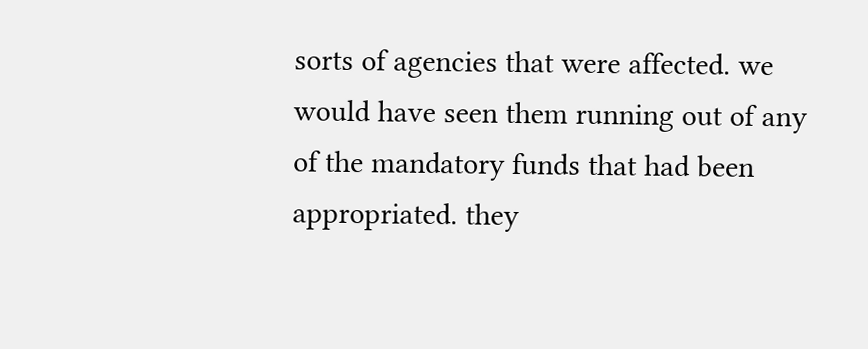sorts of agencies that were affected. we would have seen them running out of any of the mandatory funds that had been appropriated. they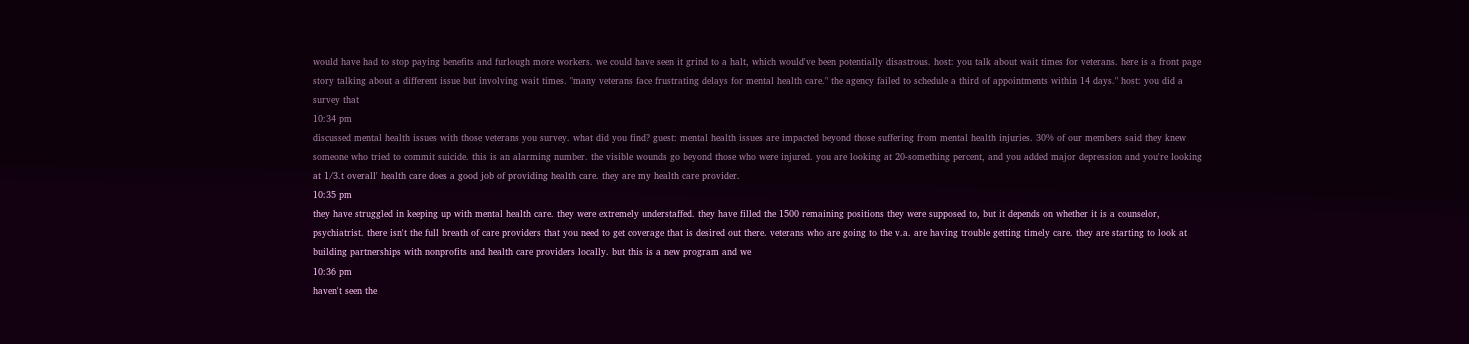would have had to stop paying benefits and furlough more workers. we could have seen it grind to a halt, which would've been potentially disastrous. host: you talk about wait times for veterans. here is a front page story talking about a different issue but involving wait times. "many veterans face frustrating delays for mental health care." the agency failed to schedule a third of appointments within 14 days." host: you did a survey that
10:34 pm
discussed mental health issues with those veterans you survey. what did you find? guest: mental health issues are impacted beyond those suffering from mental health injuries. 30% of our members said they knew someone who tried to commit suicide. this is an alarming number. the visible wounds go beyond those who were injured. you are looking at 20-something percent, and you added major depression and you're looking at 1/3.t overall' health care does a good job of providing health care. they are my health care provider.
10:35 pm
they have struggled in keeping up with mental health care. they were extremely understaffed. they have filled the 1500 remaining positions they were supposed to, but it depends on whether it is a counselor, psychiatrist. there isn't the full breath of care providers that you need to get coverage that is desired out there. veterans who are going to the v.a. are having trouble getting timely care. they are starting to look at building partnerships with nonprofits and health care providers locally. but this is a new program and we
10:36 pm
haven't seen the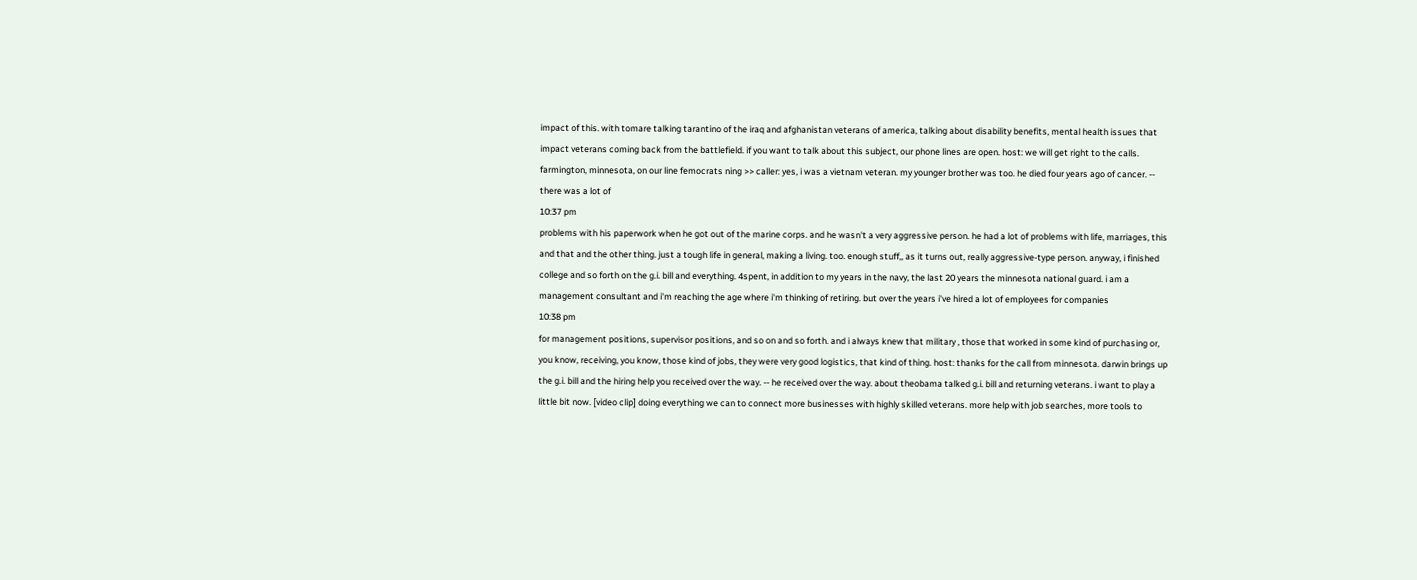impact of this. with tomare talking tarantino of the iraq and afghanistan veterans of america, talking about disability benefits, mental health issues that impact veterans coming back from the battlefield. if you want to talk about this subject, our phone lines are open. host: we will get right to the calls. farmington, minnesota, on our line femocrats ning >> caller: yes, i was a vietnam veteran. my younger brother was too. he died four years ago of cancer. -- there was a lot of
10:37 pm
problems with his paperwork when he got out of the marine corps. and he wasn't a very aggressive person. he had a lot of problems with life, marriages, this and that and the other thing. just a tough life in general, making a living. too. enough stuff,, as it turns out, really aggressive-type person. anyway, i finished college and so forth on the g.i. bill and everything. 4spent, in addition to my years in the navy, the last 20 years the minnesota national guard. i am a management consultant and i'm reaching the age where i'm thinking of retiring. but over the years i've hired a lot of employees for companies
10:38 pm
for management positions, supervisor positions, and so on and so forth. and i always knew that military , those that worked in some kind of purchasing or, you know, receiving, you know, those kind of jobs, they were very good logistics, that kind of thing. host: thanks for the call from minnesota. darwin brings up the g.i. bill and the hiring help you received over the way. -- he received over the way. about theobama talked g.i. bill and returning veterans. i want to play a little bit now. [video clip] doing everything we can to connect more businesses with highly skilled veterans. more help with job searches, more tools to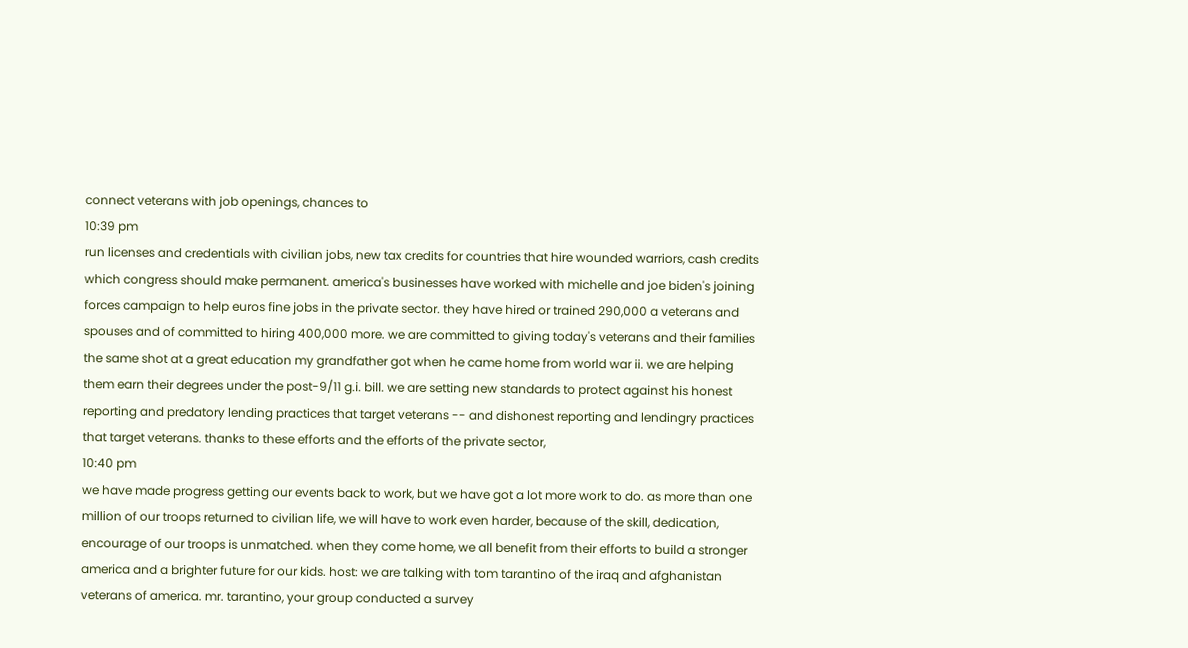connect veterans with job openings, chances to
10:39 pm
run licenses and credentials with civilian jobs, new tax credits for countries that hire wounded warriors, cash credits which congress should make permanent. america's businesses have worked with michelle and joe biden's joining forces campaign to help euros fine jobs in the private sector. they have hired or trained 290,000 a veterans and spouses and of committed to hiring 400,000 more. we are committed to giving today's veterans and their families the same shot at a great education my grandfather got when he came home from world war ii. we are helping them earn their degrees under the post-9/11 g.i. bill. we are setting new standards to protect against his honest reporting and predatory lending practices that target veterans -- and dishonest reporting and lendingry practices that target veterans. thanks to these efforts and the efforts of the private sector,
10:40 pm
we have made progress getting our events back to work, but we have got a lot more work to do. as more than one million of our troops returned to civilian life, we will have to work even harder, because of the skill, dedication, encourage of our troops is unmatched. when they come home, we all benefit from their efforts to build a stronger america and a brighter future for our kids. host: we are talking with tom tarantino of the iraq and afghanistan veterans of america. mr. tarantino, your group conducted a survey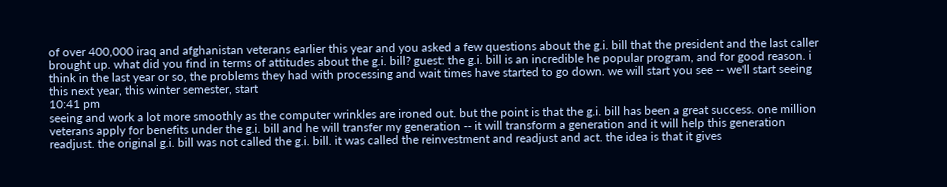of over 400,000 iraq and afghanistan veterans earlier this year and you asked a few questions about the g.i. bill that the president and the last caller brought up. what did you find in terms of attitudes about the g.i. bill? guest: the g.i. bill is an incredible he popular program, and for good reason. i think in the last year or so, the problems they had with processing and wait times have started to go down. we will start you see -- we'll start seeing this next year, this winter semester, start
10:41 pm
seeing and work a lot more smoothly as the computer wrinkles are ironed out. but the point is that the g.i. bill has been a great success. one million veterans apply for benefits under the g.i. bill and he will transfer my generation -- it will transform a generation and it will help this generation readjust. the original g.i. bill was not called the g.i. bill. it was called the reinvestment and readjust and act. the idea is that it gives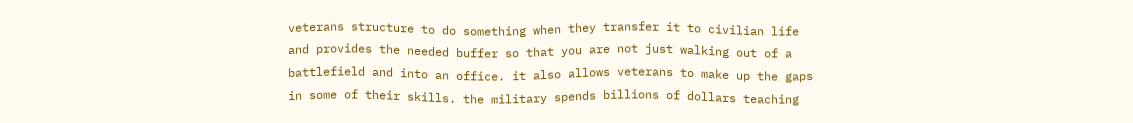veterans structure to do something when they transfer it to civilian life and provides the needed buffer so that you are not just walking out of a battlefield and into an office. it also allows veterans to make up the gaps in some of their skills. the military spends billions of dollars teaching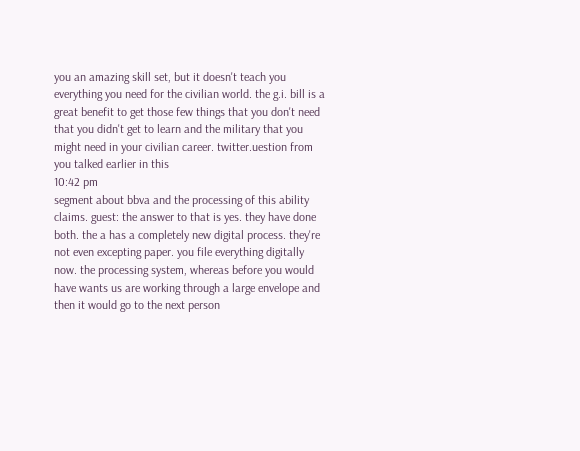you an amazing skill set, but it doesn't teach you everything you need for the civilian world. the g.i. bill is a great benefit to get those few things that you don't need that you didn't get to learn and the military that you might need in your civilian career. twitter.uestion from you talked earlier in this
10:42 pm
segment about bbva and the processing of this ability claims. guest: the answer to that is yes. they have done both. the a has a completely new digital process. they're not even excepting paper. you file everything digitally now. the processing system, whereas before you would have wants us are working through a large envelope and then it would go to the next person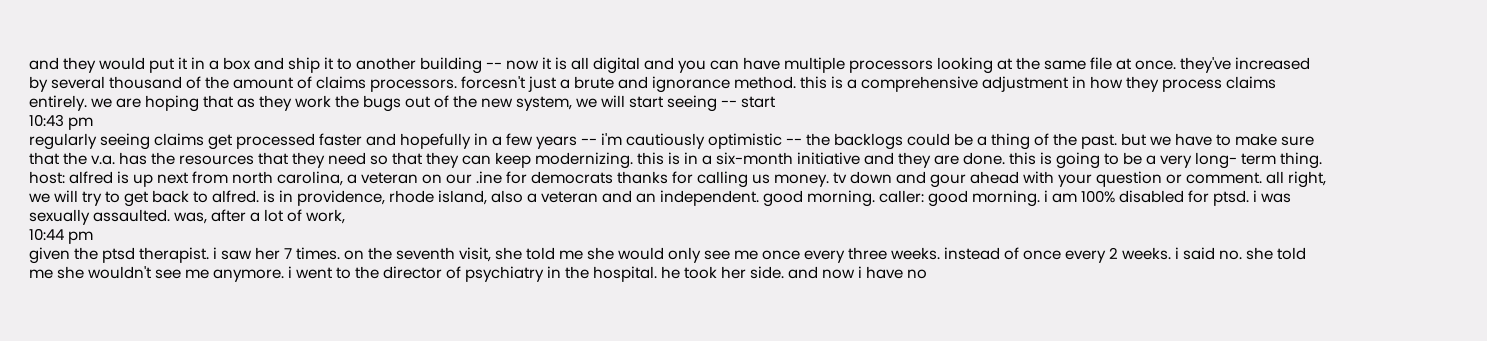and they would put it in a box and ship it to another building -- now it is all digital and you can have multiple processors looking at the same file at once. they've increased by several thousand of the amount of claims processors. forcesn't just a brute and ignorance method. this is a comprehensive adjustment in how they process claims entirely. we are hoping that as they work the bugs out of the new system, we will start seeing -- start
10:43 pm
regularly seeing claims get processed faster and hopefully in a few years -- i'm cautiously optimistic -- the backlogs could be a thing of the past. but we have to make sure that the v.a. has the resources that they need so that they can keep modernizing. this is in a six-month initiative and they are done. this is going to be a very long- term thing. host: alfred is up next from north carolina, a veteran on our .ine for democrats thanks for calling us money. tv down and gour ahead with your question or comment. all right, we will try to get back to alfred. is in providence, rhode island, also a veteran and an independent. good morning. caller: good morning. i am 100% disabled for ptsd. i was sexually assaulted. was, after a lot of work,
10:44 pm
given the ptsd therapist. i saw her 7 times. on the seventh visit, she told me she would only see me once every three weeks. instead of once every 2 weeks. i said no. she told me she wouldn't see me anymore. i went to the director of psychiatry in the hospital. he took her side. and now i have no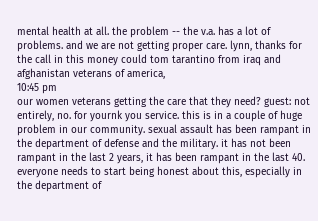mental health at all. the problem -- the v.a. has a lot of problems. and we are not getting proper care. lynn, thanks for the call in this money could tom tarantino from iraq and afghanistan veterans of america,
10:45 pm
our women veterans getting the care that they need? guest: not entirely, no. for yournk you service. this is in a couple of huge problem in our community. sexual assault has been rampant in the department of defense and the military. it has not been rampant in the last 2 years, it has been rampant in the last 40. everyone needs to start being honest about this, especially in the department of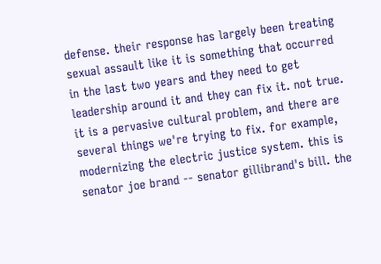defense. their response has largely been treating sexual assault like it is something that occurred in the last two years and they need to get leadership around it and they can fix it. not true. it is a pervasive cultural problem, and there are several things we're trying to fix. for example, modernizing the electric justice system. this is senator joe brand -- senator gillibrand's bill. the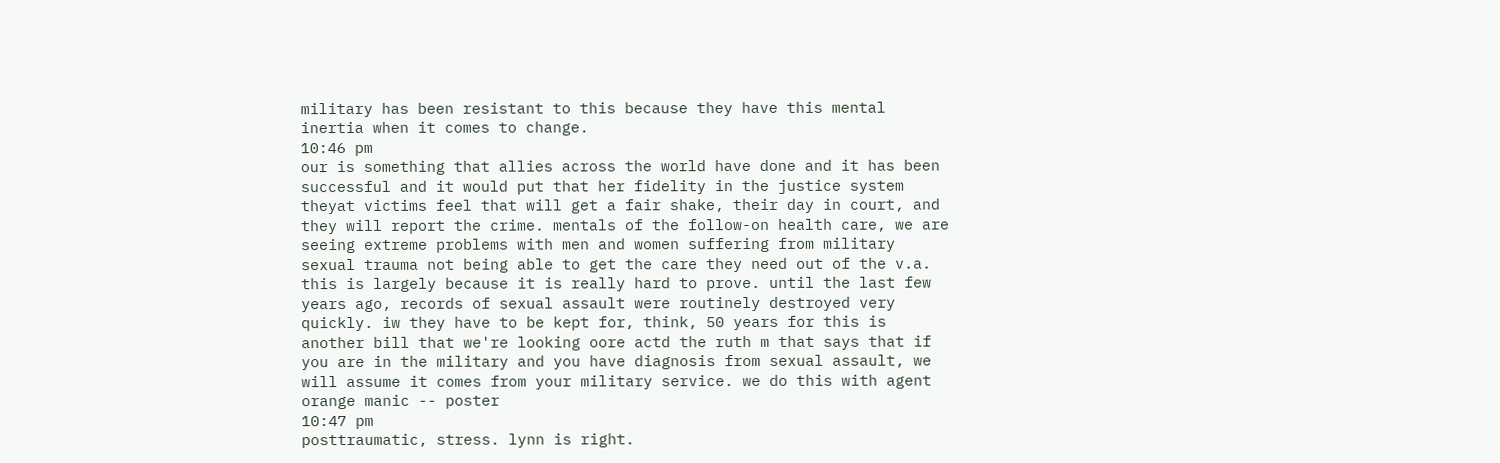military has been resistant to this because they have this mental inertia when it comes to change.
10:46 pm
our is something that allies across the world have done and it has been successful and it would put that her fidelity in the justice system theyat victims feel that will get a fair shake, their day in court, and they will report the crime. mentals of the follow-on health care, we are seeing extreme problems with men and women suffering from military sexual trauma not being able to get the care they need out of the v.a. this is largely because it is really hard to prove. until the last few years ago, records of sexual assault were routinely destroyed very quickly. iw they have to be kept for, think, 50 years for this is another bill that we're looking oore actd the ruth m that says that if you are in the military and you have diagnosis from sexual assault, we will assume it comes from your military service. we do this with agent orange manic -- poster
10:47 pm
posttraumatic, stress. lynn is right.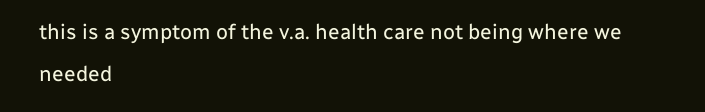this is a symptom of the v.a. health care not being where we needed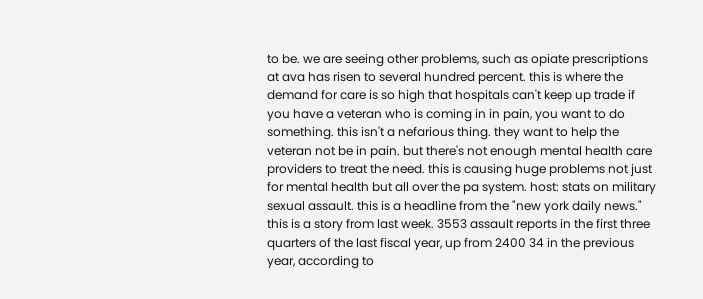to be. we are seeing other problems, such as opiate prescriptions at ava has risen to several hundred percent. this is where the demand for care is so high that hospitals can't keep up trade if you have a veteran who is coming in in pain, you want to do something. this isn't a nefarious thing. they want to help the veteran not be in pain. but there's not enough mental health care providers to treat the need. this is causing huge problems not just for mental health but all over the pa system. host: stats on military sexual assault. this is a headline from the "new york daily news." this is a story from last week. 3553 assault reports in the first three quarters of the last fiscal year, up from 2400 34 in the previous year, according to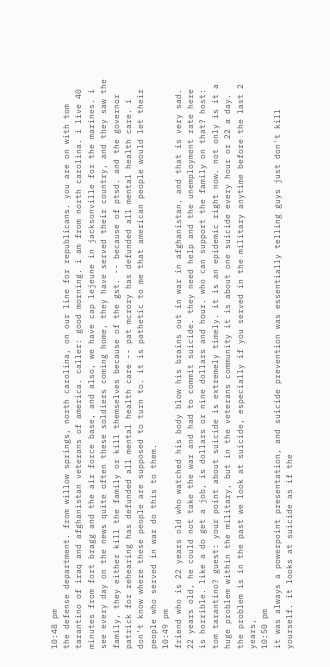10:48 pm
the defense department. from willow springs, north carolina, on our line for republicans. you are on with tom tarantino of iraq and afghanistan veterans of america. caller: good morning. i am from north carolina. i live 40 minutes from fort bragg and the air force base, and also, we have cap lejeune in jacksonville for the marines. i see every day on the news quite often these soldiers coming home, they have served their country, and they saw the family, they either kill the family or kill themselves because of the gst. -- because of ptsd. and the governor patrick for rehearing has defunded all mental health care -- pat mcrory has defunded all mental health care. i don't know where these people are supposed to turn to. it is pathetic to me that american people would let their people who served in war do this to them.
10:49 pm
friend who is 22 years old who watched his body blow his brains out in war in afghanistan. and that is very sad. 22 years old, he could not take the war and had to commit suicide. they need help and the unemployment rate here is horrible. like a do get a job, is dollars or nine dollars and hour. who can support the family on that? host: tom tarantino? guest: your point about suicide is extremely timely. it is an epidemic right now. not only is it a huge problem within the military, but in the veterans community it is about one suicide every hour or 22 a day. the problem is in the past we look at suicide, especially if you served in the military anytime before the last 2 years,
10:50 pm
it was always a powerpoint presentation, and suicide prevention was essentially telling guys just don't kill yourself. it looks at suicide as if the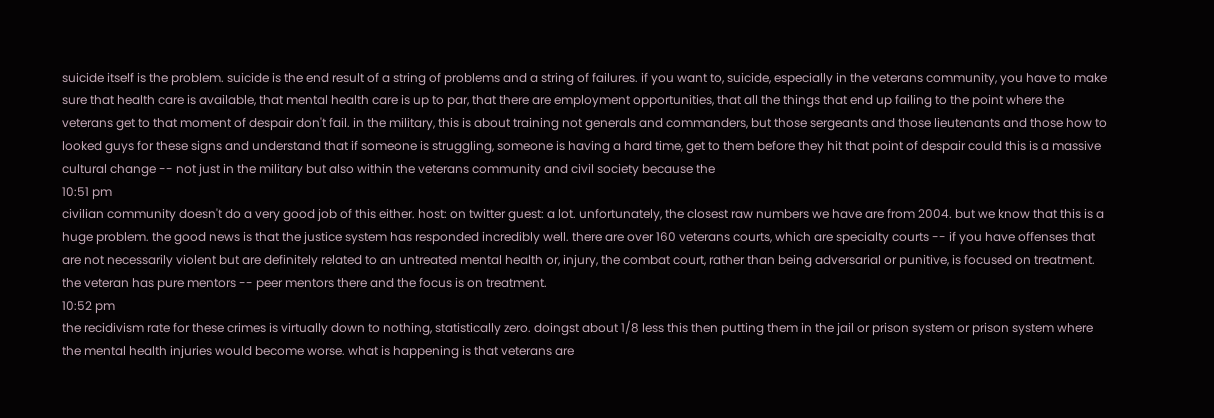suicide itself is the problem. suicide is the end result of a string of problems and a string of failures. if you want to, suicide, especially in the veterans community, you have to make sure that health care is available, that mental health care is up to par, that there are employment opportunities, that all the things that end up failing to the point where the veterans get to that moment of despair don't fail. in the military, this is about training not generals and commanders, but those sergeants and those lieutenants and those how to looked guys for these signs and understand that if someone is struggling, someone is having a hard time, get to them before they hit that point of despair could this is a massive cultural change -- not just in the military but also within the veterans community and civil society because the
10:51 pm
civilian community doesn't do a very good job of this either. host: on twitter guest: a lot. unfortunately, the closest raw numbers we have are from 2004. but we know that this is a huge problem. the good news is that the justice system has responded incredibly well. there are over 160 veterans courts, which are specialty courts -- if you have offenses that are not necessarily violent but are definitely related to an untreated mental health or, injury, the combat court, rather than being adversarial or punitive, is focused on treatment. the veteran has pure mentors -- peer mentors there and the focus is on treatment.
10:52 pm
the recidivism rate for these crimes is virtually down to nothing, statistically zero. doingst about 1/8 less this then putting them in the jail or prison system or prison system where the mental health injuries would become worse. what is happening is that veterans are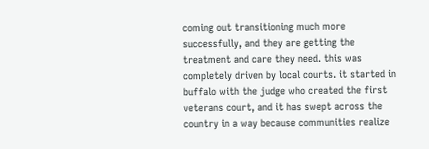coming out transitioning much more successfully, and they are getting the treatment and care they need. this was completely driven by local courts. it started in buffalo with the judge who created the first veterans court, and it has swept across the country in a way because communities realize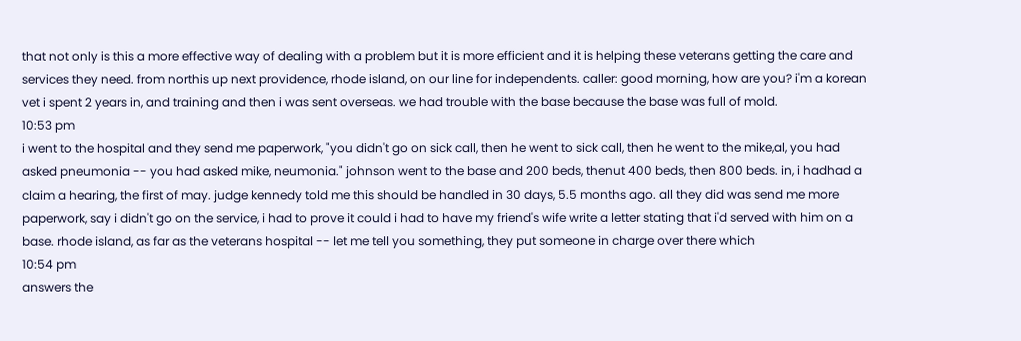that not only is this a more effective way of dealing with a problem but it is more efficient and it is helping these veterans getting the care and services they need. from northis up next providence, rhode island, on our line for independents. caller: good morning, how are you? i'm a korean vet i spent 2 years in, and training and then i was sent overseas. we had trouble with the base because the base was full of mold.
10:53 pm
i went to the hospital and they send me paperwork, "you didn't go on sick call, then he went to sick call, then he went to the mike,al, you had asked pneumonia -- you had asked mike, neumonia." johnson went to the base and 200 beds, thenut 400 beds, then 800 beds. in, i hadhad a claim a hearing, the first of may. judge kennedy told me this should be handled in 30 days, 5.5 months ago. all they did was send me more paperwork, say i didn't go on the service, i had to prove it could i had to have my friend's wife write a letter stating that i'd served with him on a base. rhode island, as far as the veterans hospital -- let me tell you something, they put someone in charge over there which
10:54 pm
answers the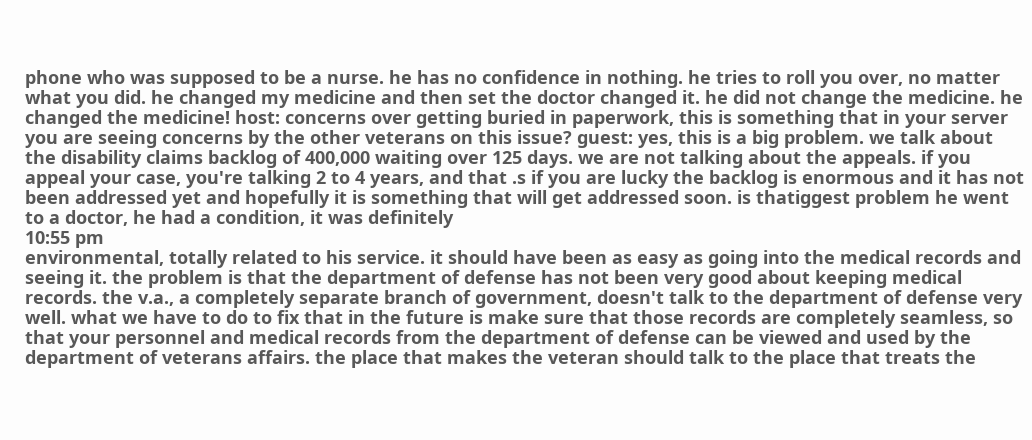phone who was supposed to be a nurse. he has no confidence in nothing. he tries to roll you over, no matter what you did. he changed my medicine and then set the doctor changed it. he did not change the medicine. he changed the medicine! host: concerns over getting buried in paperwork, this is something that in your server you are seeing concerns by the other veterans on this issue? guest: yes, this is a big problem. we talk about the disability claims backlog of 400,000 waiting over 125 days. we are not talking about the appeals. if you appeal your case, you're talking 2 to 4 years, and that .s if you are lucky the backlog is enormous and it has not been addressed yet and hopefully it is something that will get addressed soon. is thatiggest problem he went to a doctor, he had a condition, it was definitely
10:55 pm
environmental, totally related to his service. it should have been as easy as going into the medical records and seeing it. the problem is that the department of defense has not been very good about keeping medical records. the v.a., a completely separate branch of government, doesn't talk to the department of defense very well. what we have to do to fix that in the future is make sure that those records are completely seamless, so that your personnel and medical records from the department of defense can be viewed and used by the department of veterans affairs. the place that makes the veteran should talk to the place that treats the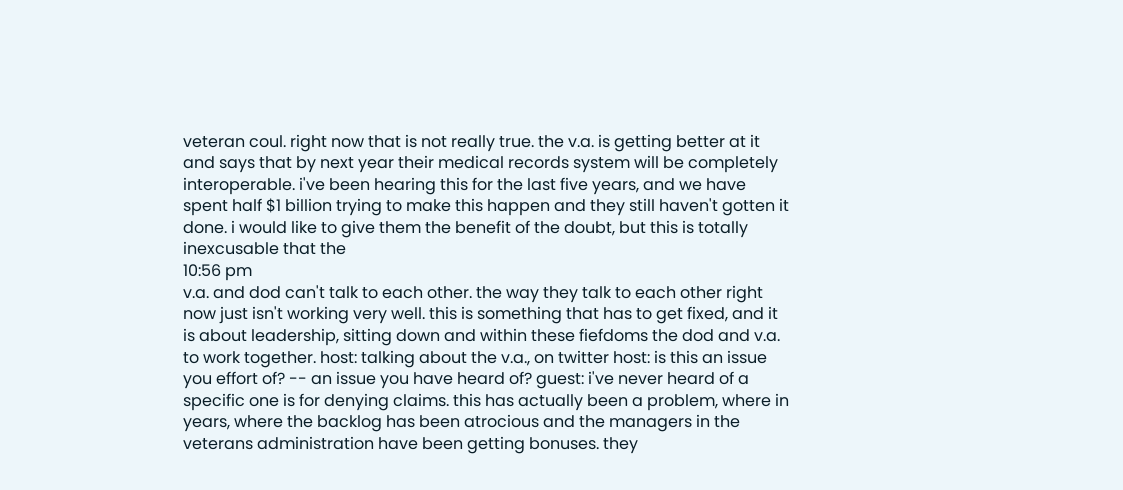veteran coul. right now that is not really true. the v.a. is getting better at it and says that by next year their medical records system will be completely interoperable. i've been hearing this for the last five years, and we have spent half $1 billion trying to make this happen and they still haven't gotten it done. i would like to give them the benefit of the doubt, but this is totally inexcusable that the
10:56 pm
v.a. and dod can't talk to each other. the way they talk to each other right now just isn't working very well. this is something that has to get fixed, and it is about leadership, sitting down and within these fiefdoms the dod and v.a. to work together. host: talking about the v.a., on twitter host: is this an issue you effort of? -- an issue you have heard of? guest: i've never heard of a specific one is for denying claims. this has actually been a problem, where in years, where the backlog has been atrocious and the managers in the veterans administration have been getting bonuses. they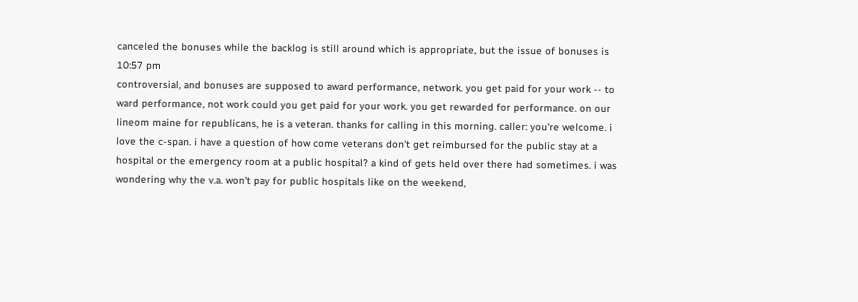canceled the bonuses while the backlog is still around which is appropriate, but the issue of bonuses is
10:57 pm
controversial, and bonuses are supposed to award performance, network. you get paid for your work -- to ward performance, not work could you get paid for your work. you get rewarded for performance. on our lineom maine for republicans, he is a veteran. thanks for calling in this morning. caller: you're welcome. i love the c-span. i have a question of how come veterans don't get reimbursed for the public stay at a hospital or the emergency room at a public hospital? a kind of gets held over there had sometimes. i was wondering why the v.a. won't pay for public hospitals like on the weekend,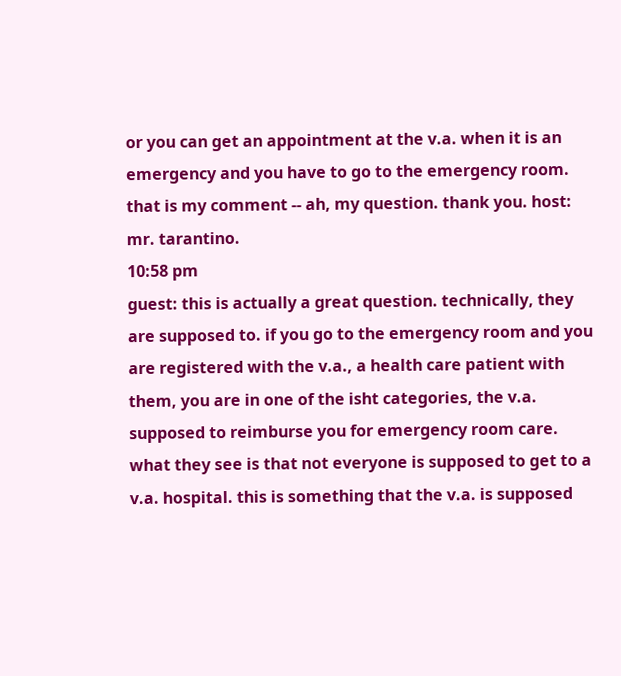or you can get an appointment at the v.a. when it is an emergency and you have to go to the emergency room. that is my comment -- ah, my question. thank you. host: mr. tarantino.
10:58 pm
guest: this is actually a great question. technically, they are supposed to. if you go to the emergency room and you are registered with the v.a., a health care patient with them, you are in one of the isht categories, the v.a. supposed to reimburse you for emergency room care. what they see is that not everyone is supposed to get to a v.a. hospital. this is something that the v.a. is supposed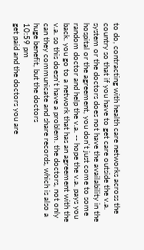to do, contracting with health care networks across the country so that if you have to get care outside the v.a. system or the doctors does not have the availability in the hospital or the agreement, you don't just come to some random doctor and help the v.a. -- hope the v.a. pays you back. you go to a network that has an agreement with the v.a. so this doesn't have a problem. the doctors, not only can they communicate and share records, which is also a huge benefit, but the doctors
10:59 pm
get paid and the doctors you are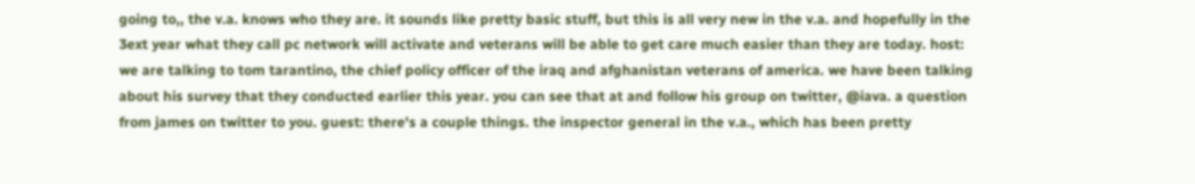going to,, the v.a. knows who they are. it sounds like pretty basic stuff, but this is all very new in the v.a. and hopefully in the 3ext year what they call pc network will activate and veterans will be able to get care much easier than they are today. host: we are talking to tom tarantino, the chief policy officer of the iraq and afghanistan veterans of america. we have been talking about his survey that they conducted earlier this year. you can see that at and follow his group on twitter, @iava. a question from james on twitter to you. guest: there's a couple things. the inspector general in the v.a., which has been pretty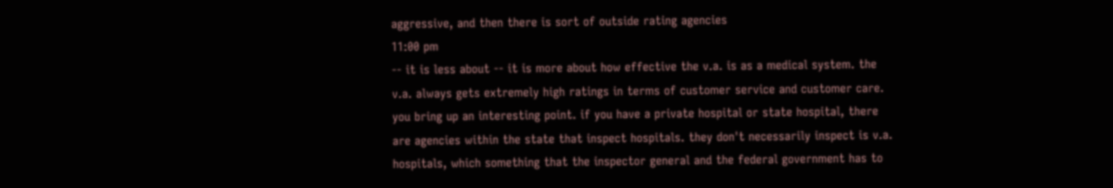aggressive, and then there is sort of outside rating agencies
11:00 pm
-- it is less about -- it is more about how effective the v.a. is as a medical system. the v.a. always gets extremely high ratings in terms of customer service and customer care. you bring up an interesting point. if you have a private hospital or state hospital, there are agencies within the state that inspect hospitals. they don't necessarily inspect is v.a. hospitals, which something that the inspector general and the federal government has to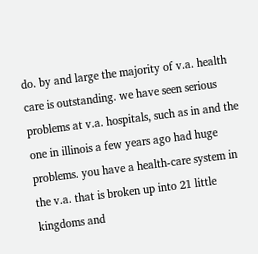do. by and large the majority of v.a. health care is outstanding. we have seen serious problems at v.a. hospitals, such as in and the one in illinois a few years ago had huge problems. you have a health-care system in the v.a. that is broken up into 21 little kingdoms and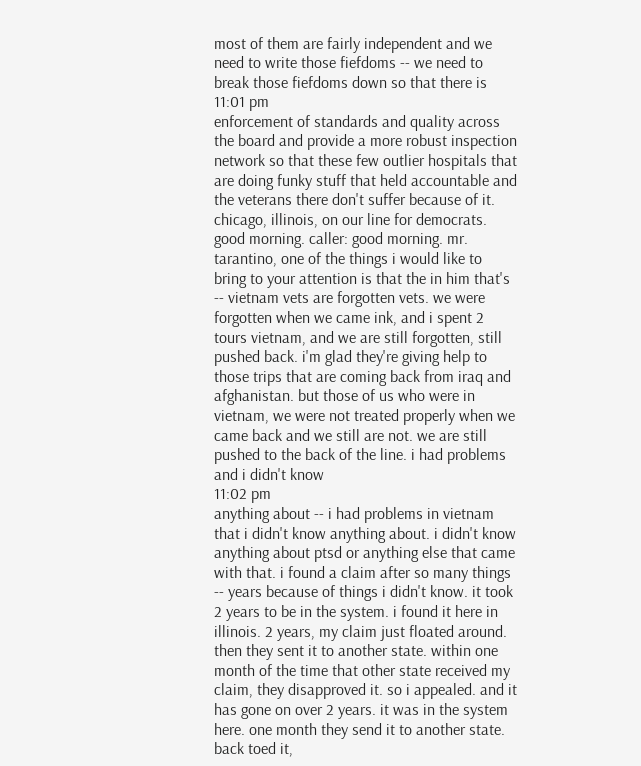most of them are fairly independent and we need to write those fiefdoms -- we need to break those fiefdoms down so that there is
11:01 pm
enforcement of standards and quality across the board and provide a more robust inspection network so that these few outlier hospitals that are doing funky stuff that held accountable and the veterans there don't suffer because of it. chicago, illinois, on our line for democrats. good morning. caller: good morning. mr. tarantino, one of the things i would like to bring to your attention is that the in him that's -- vietnam vets are forgotten vets. we were forgotten when we came ink, and i spent 2 tours vietnam, and we are still forgotten, still pushed back. i'm glad they're giving help to those trips that are coming back from iraq and afghanistan. but those of us who were in vietnam, we were not treated properly when we came back and we still are not. we are still pushed to the back of the line. i had problems and i didn't know
11:02 pm
anything about -- i had problems in vietnam that i didn't know anything about. i didn't know anything about ptsd or anything else that came with that. i found a claim after so many things -- years because of things i didn't know. it took 2 years to be in the system. i found it here in illinois. 2 years, my claim just floated around. then they sent it to another state. within one month of the time that other state received my claim, they disapproved it. so i appealed. and it has gone on over 2 years. it was in the system here. one month they send it to another state. back toed it,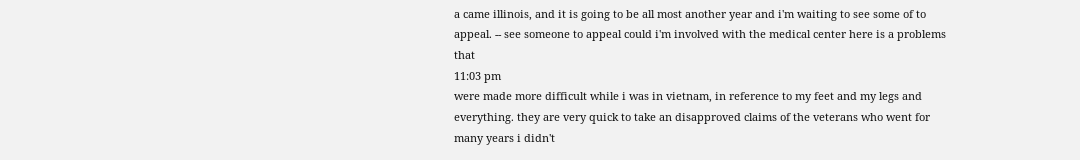a came illinois, and it is going to be all most another year and i'm waiting to see some of to appeal. -- see someone to appeal could i'm involved with the medical center here is a problems that
11:03 pm
were made more difficult while i was in vietnam, in reference to my feet and my legs and everything. they are very quick to take an disapproved claims of the veterans who went for many years i didn't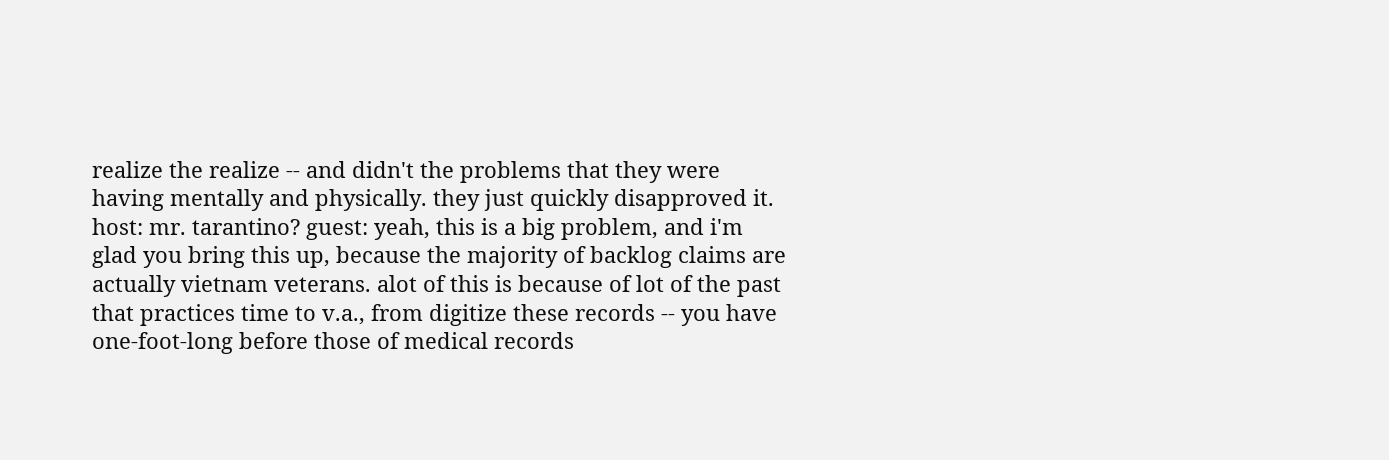realize the realize -- and didn't the problems that they were having mentally and physically. they just quickly disapproved it. host: mr. tarantino? guest: yeah, this is a big problem, and i'm glad you bring this up, because the majority of backlog claims are actually vietnam veterans. alot of this is because of lot of the past that practices time to v.a., from digitize these records -- you have one-foot-long before those of medical records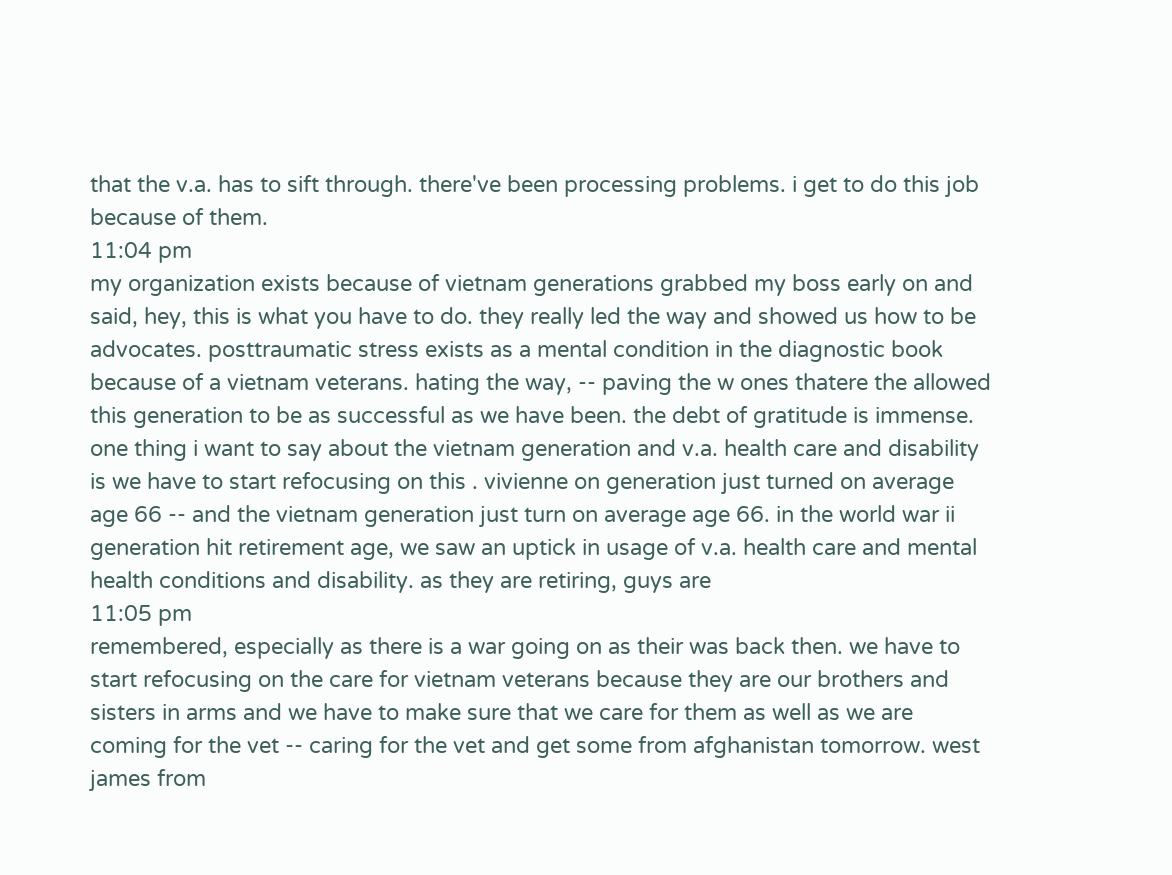that the v.a. has to sift through. there've been processing problems. i get to do this job because of them.
11:04 pm
my organization exists because of vietnam generations grabbed my boss early on and said, hey, this is what you have to do. they really led the way and showed us how to be advocates. posttraumatic stress exists as a mental condition in the diagnostic book because of a vietnam veterans. hating the way, -- paving the w ones thatere the allowed this generation to be as successful as we have been. the debt of gratitude is immense. one thing i want to say about the vietnam generation and v.a. health care and disability is we have to start refocusing on this . vivienne on generation just turned on average age 66 -- and the vietnam generation just turn on average age 66. in the world war ii generation hit retirement age, we saw an uptick in usage of v.a. health care and mental health conditions and disability. as they are retiring, guys are
11:05 pm
remembered, especially as there is a war going on as their was back then. we have to start refocusing on the care for vietnam veterans because they are our brothers and sisters in arms and we have to make sure that we care for them as well as we are coming for the vet -- caring for the vet and get some from afghanistan tomorrow. west james from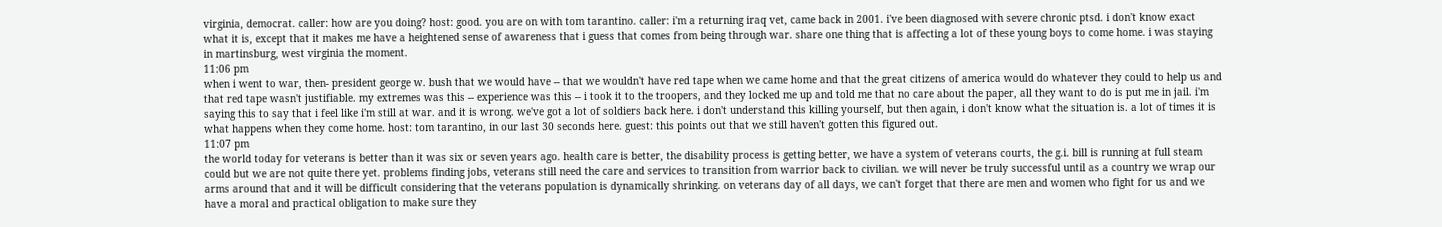virginia, democrat. caller: how are you doing? host: good. you are on with tom tarantino. caller: i'm a returning iraq vet, came back in 2001. i've been diagnosed with severe chronic ptsd. i don't know exact what it is, except that it makes me have a heightened sense of awareness that i guess that comes from being through war. share one thing that is affecting a lot of these young boys to come home. i was staying in martinsburg, west virginia the moment.
11:06 pm
when i went to war, then- president george w. bush that we would have -- that we wouldn't have red tape when we came home and that the great citizens of america would do whatever they could to help us and that red tape wasn't justifiable. my extremes was this -- experience was this -- i took it to the troopers, and they locked me up and told me that no care about the paper, all they want to do is put me in jail. i'm saying this to say that i feel like i'm still at war. and it is wrong. we've got a lot of soldiers back here. i don't understand this killing yourself, but then again, i don't know what the situation is. a lot of times it is what happens when they come home. host: tom tarantino, in our last 30 seconds here. guest: this points out that we still haven't gotten this figured out.
11:07 pm
the world today for veterans is better than it was six or seven years ago. health care is better, the disability process is getting better, we have a system of veterans courts, the g.i. bill is running at full steam could but we are not quite there yet. problems finding jobs, veterans still need the care and services to transition from warrior back to civilian. we will never be truly successful until as a country we wrap our arms around that and it will be difficult considering that the veterans population is dynamically shrinking. on veterans day of all days, we can't forget that there are men and women who fight for us and we have a moral and practical obligation to make sure they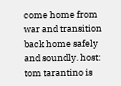come home from war and transition back home safely and soundly. host: tom tarantino is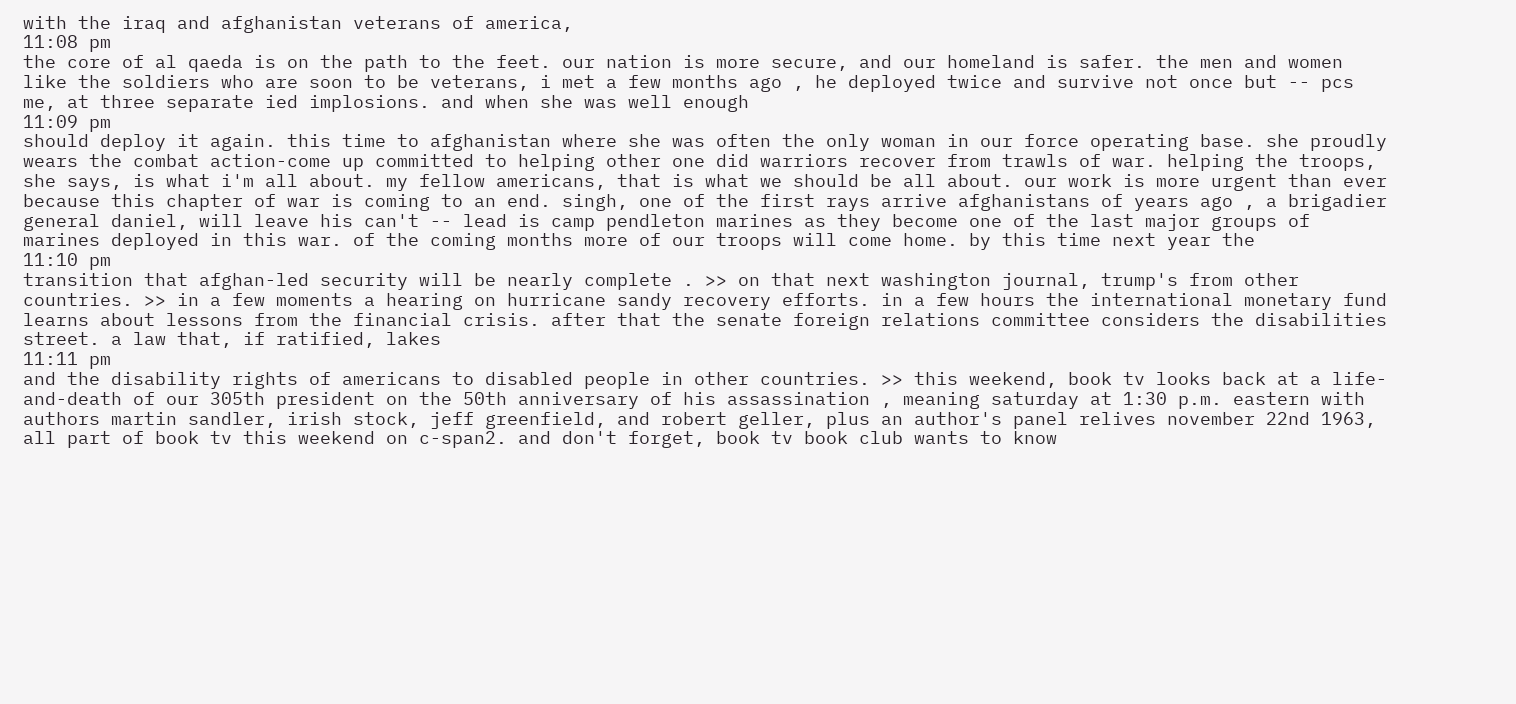with the iraq and afghanistan veterans of america,
11:08 pm
the core of al qaeda is on the path to the feet. our nation is more secure, and our homeland is safer. the men and women like the soldiers who are soon to be veterans, i met a few months ago , he deployed twice and survive not once but -- pcs me, at three separate ied implosions. and when she was well enough
11:09 pm
should deploy it again. this time to afghanistan where she was often the only woman in our force operating base. she proudly wears the combat action-come up committed to helping other one did warriors recover from trawls of war. helping the troops, she says, is what i'm all about. my fellow americans, that is what we should be all about. our work is more urgent than ever because this chapter of war is coming to an end. singh, one of the first rays arrive afghanistans of years ago , a brigadier general daniel, will leave his can't -- lead is camp pendleton marines as they become one of the last major groups of marines deployed in this war. of the coming months more of our troops will come home. by this time next year the
11:10 pm
transition that afghan-led security will be nearly complete . >> on that next washington journal, trump's from other countries. >> in a few moments a hearing on hurricane sandy recovery efforts. in a few hours the international monetary fund learns about lessons from the financial crisis. after that the senate foreign relations committee considers the disabilities street. a law that, if ratified, lakes
11:11 pm
and the disability rights of americans to disabled people in other countries. >> this weekend, book tv looks back at a life-and-death of our 305th president on the 50th anniversary of his assassination , meaning saturday at 1:30 p.m. eastern with authors martin sandler, irish stock, jeff greenfield, and robert geller, plus an author's panel relives november 22nd 1963, all part of book tv this weekend on c-span2. and don't forget, book tv book club wants to know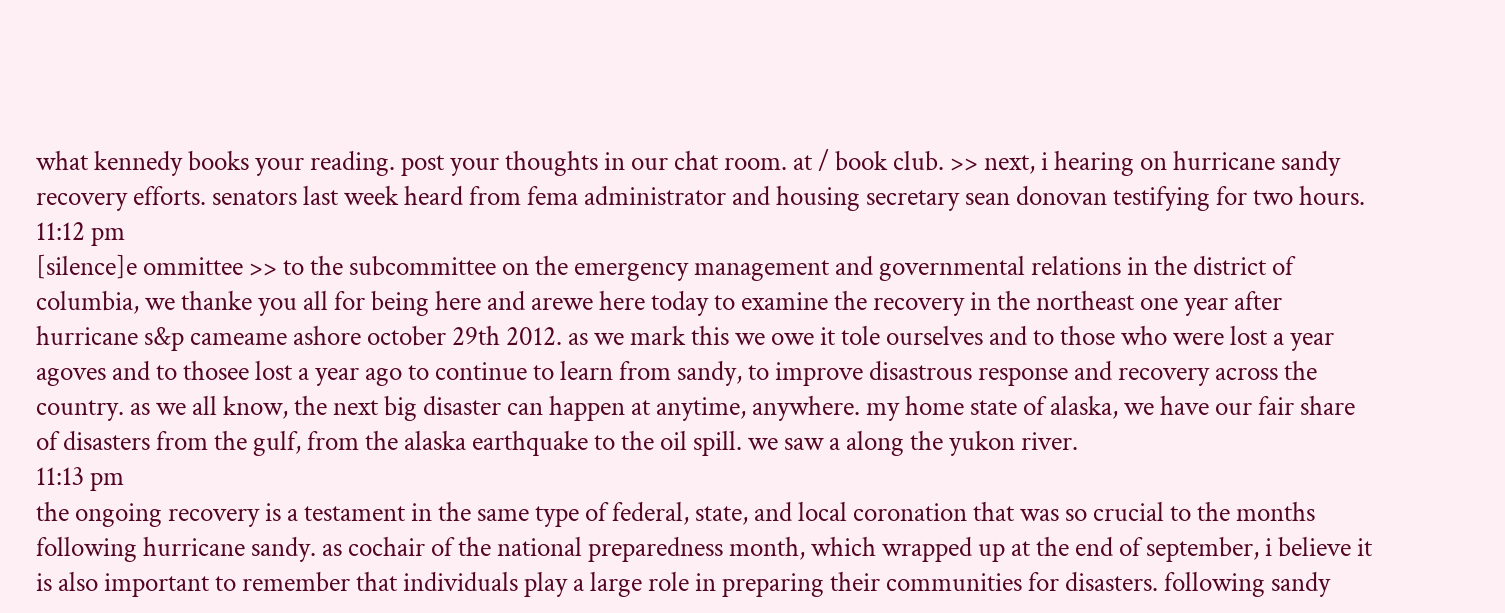what kennedy books your reading. post your thoughts in our chat room. at / book club. >> next, i hearing on hurricane sandy recovery efforts. senators last week heard from fema administrator and housing secretary sean donovan testifying for two hours.
11:12 pm
[silence]e ommittee >> to the subcommittee on the emergency management and governmental relations in the district of columbia, we thanke you all for being here and arewe here today to examine the recovery in the northeast one year after hurricane s&p cameame ashore october 29th 2012. as we mark this we owe it tole ourselves and to those who were lost a year agoves and to thosee lost a year ago to continue to learn from sandy, to improve disastrous response and recovery across the country. as we all know, the next big disaster can happen at anytime, anywhere. my home state of alaska, we have our fair share of disasters from the gulf, from the alaska earthquake to the oil spill. we saw a along the yukon river.
11:13 pm
the ongoing recovery is a testament in the same type of federal, state, and local coronation that was so crucial to the months following hurricane sandy. as cochair of the national preparedness month, which wrapped up at the end of september, i believe it is also important to remember that individuals play a large role in preparing their communities for disasters. following sandy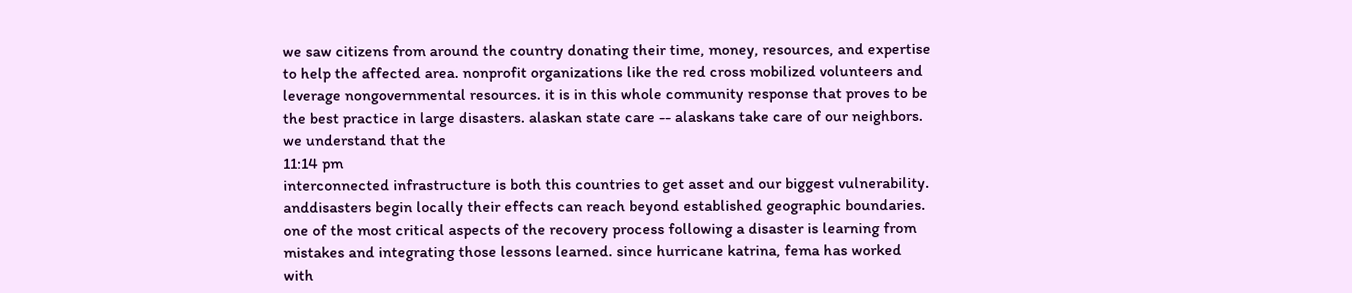we saw citizens from around the country donating their time, money, resources, and expertise to help the affected area. nonprofit organizations like the red cross mobilized volunteers and leverage nongovernmental resources. it is in this whole community response that proves to be the best practice in large disasters. alaskan state care -- alaskans take care of our neighbors. we understand that the
11:14 pm
interconnected infrastructure is both this countries to get asset and our biggest vulnerability. anddisasters begin locally their effects can reach beyond established geographic boundaries. one of the most critical aspects of the recovery process following a disaster is learning from mistakes and integrating those lessons learned. since hurricane katrina, fema has worked with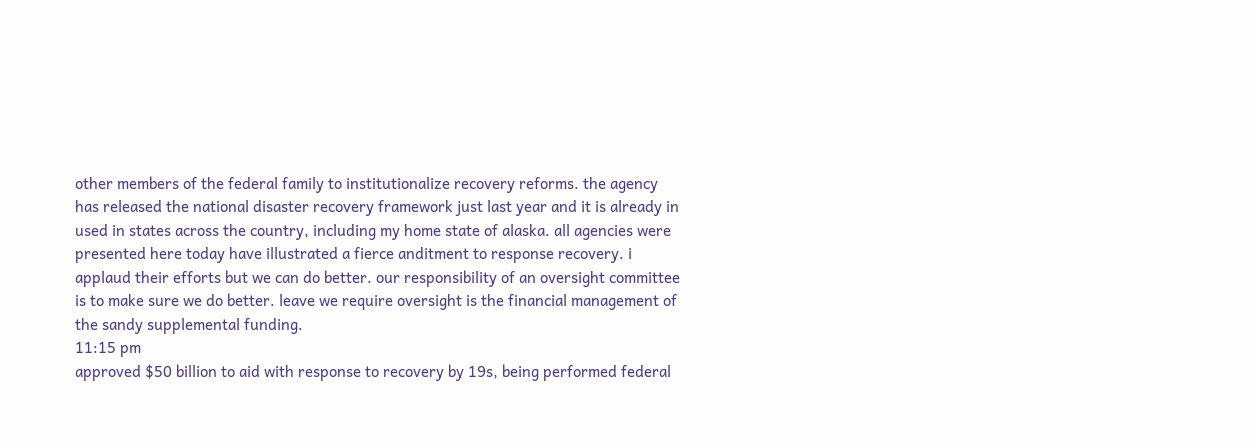other members of the federal family to institutionalize recovery reforms. the agency has released the national disaster recovery framework just last year and it is already in used in states across the country, including my home state of alaska. all agencies were presented here today have illustrated a fierce anditment to response recovery. i applaud their efforts but we can do better. our responsibility of an oversight committee is to make sure we do better. leave we require oversight is the financial management of the sandy supplemental funding.
11:15 pm
approved $50 billion to aid with response to recovery by 19s, being performed federal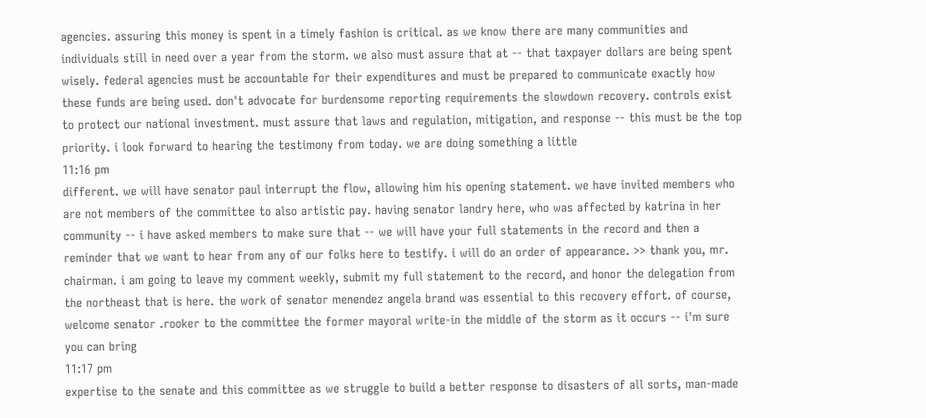agencies. assuring this money is spent in a timely fashion is critical. as we know there are many communities and individuals still in need over a year from the storm. we also must assure that at -- that taxpayer dollars are being spent wisely. federal agencies must be accountable for their expenditures and must be prepared to communicate exactly how these funds are being used. don't advocate for burdensome reporting requirements the slowdown recovery. controls exist to protect our national investment. must assure that laws and regulation, mitigation, and response -- this must be the top priority. i look forward to hearing the testimony from today. we are doing something a little
11:16 pm
different. we will have senator paul interrupt the flow, allowing him his opening statement. we have invited members who are not members of the committee to also artistic pay. having senator landry here, who was affected by katrina in her community -- i have asked members to make sure that -- we will have your full statements in the record and then a reminder that we want to hear from any of our folks here to testify. i will do an order of appearance. >> thank you, mr. chairman. i am going to leave my comment weekly, submit my full statement to the record, and honor the delegation from the northeast that is here. the work of senator menendez angela brand was essential to this recovery effort. of course, welcome senator .rooker to the committee the former mayoral write-in the middle of the storm as it occurs -- i'm sure you can bring
11:17 pm
expertise to the senate and this committee as we struggle to build a better response to disasters of all sorts, man-made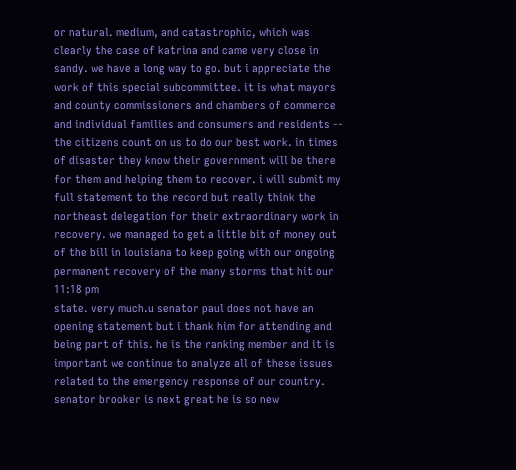or natural. medium, and catastrophic, which was clearly the case of katrina and came very close in sandy. we have a long way to go. but i appreciate the work of this special subcommittee. it is what mayors and county commissioners and chambers of commerce and individual families and consumers and residents -- the citizens count on us to do our best work. in times of disaster they know their government will be there for them and helping them to recover. i will submit my full statement to the record but really think the northeast delegation for their extraordinary work in recovery. we managed to get a little bit of money out of the bill in louisiana to keep going with our ongoing permanent recovery of the many storms that hit our
11:18 pm
state. very much.u senator paul does not have an opening statement but i thank him for attending and being part of this. he is the ranking member and it is important we continue to analyze all of these issues related to the emergency response of our country. senator brooker is next great he is so new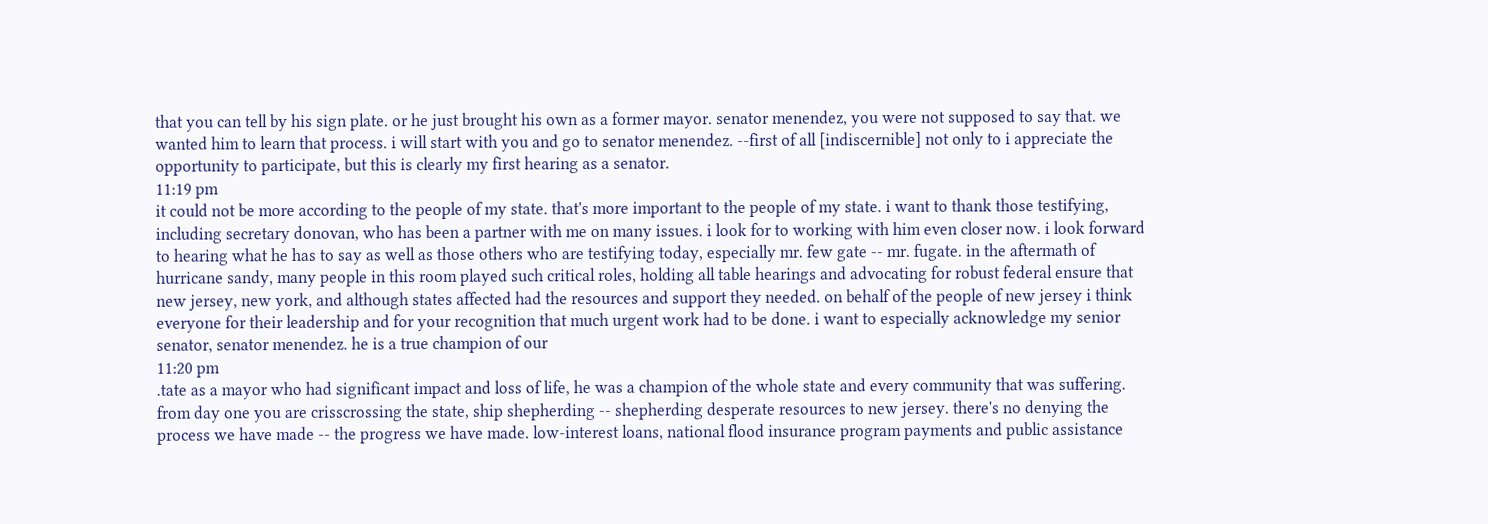that you can tell by his sign plate. or he just brought his own as a former mayor. senator menendez, you were not supposed to say that. we wanted him to learn that process. i will start with you and go to senator menendez. --first of all [indiscernible] not only to i appreciate the opportunity to participate, but this is clearly my first hearing as a senator.
11:19 pm
it could not be more according to the people of my state. that's more important to the people of my state. i want to thank those testifying, including secretary donovan, who has been a partner with me on many issues. i look for to working with him even closer now. i look forward to hearing what he has to say as well as those others who are testifying today, especially mr. few gate -- mr. fugate. in the aftermath of hurricane sandy, many people in this room played such critical roles, holding all table hearings and advocating for robust federal ensure that new jersey, new york, and although states affected had the resources and support they needed. on behalf of the people of new jersey i think everyone for their leadership and for your recognition that much urgent work had to be done. i want to especially acknowledge my senior senator, senator menendez. he is a true champion of our
11:20 pm
.tate as a mayor who had significant impact and loss of life, he was a champion of the whole state and every community that was suffering. from day one you are crisscrossing the state, ship shepherding -- shepherding desperate resources to new jersey. there's no denying the process we have made -- the progress we have made. low-interest loans, national flood insurance program payments and public assistance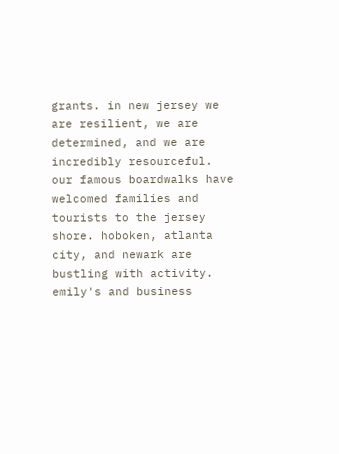grants. in new jersey we are resilient, we are determined, and we are incredibly resourceful. our famous boardwalks have welcomed families and tourists to the jersey shore. hoboken, atlanta city, and newark are bustling with activity. emily's and business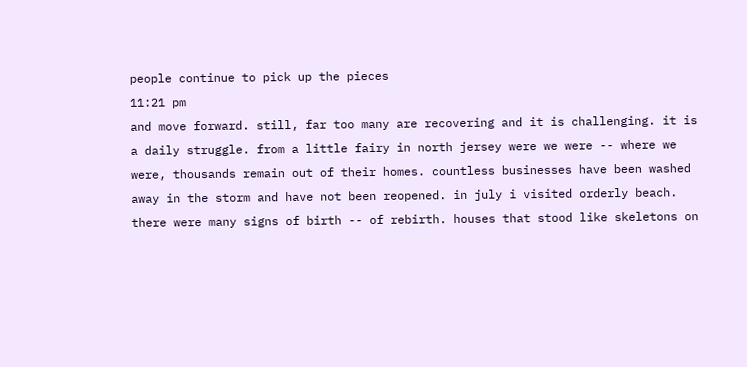people continue to pick up the pieces
11:21 pm
and move forward. still, far too many are recovering and it is challenging. it is a daily struggle. from a little fairy in north jersey were we were -- where we were, thousands remain out of their homes. countless businesses have been washed away in the storm and have not been reopened. in july i visited orderly beach. there were many signs of birth -- of rebirth. houses that stood like skeletons on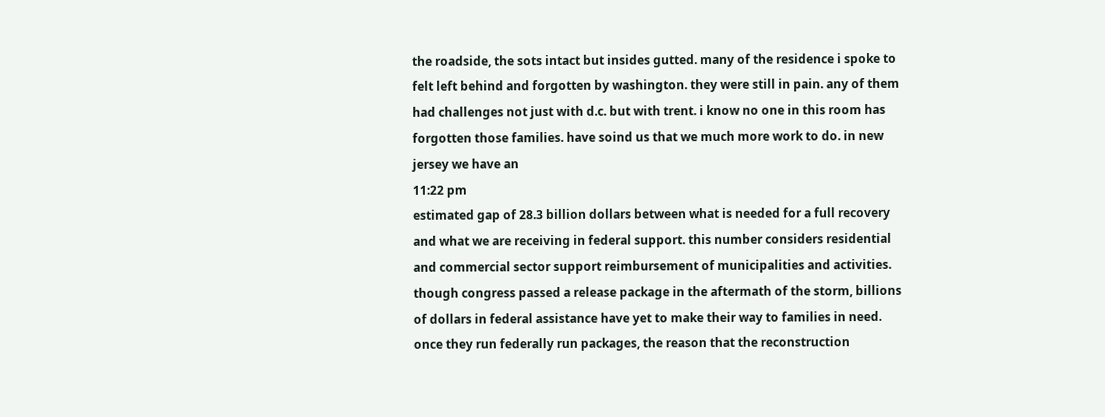the roadside, the sots intact but insides gutted. many of the residence i spoke to felt left behind and forgotten by washington. they were still in pain. any of them had challenges not just with d.c. but with trent. i know no one in this room has forgotten those families. have soind us that we much more work to do. in new jersey we have an
11:22 pm
estimated gap of 28.3 billion dollars between what is needed for a full recovery and what we are receiving in federal support. this number considers residential and commercial sector support reimbursement of municipalities and activities. though congress passed a release package in the aftermath of the storm, billions of dollars in federal assistance have yet to make their way to families in need. once they run federally run packages, the reason that the reconstruction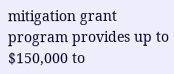mitigation grant program provides up to $150,000 to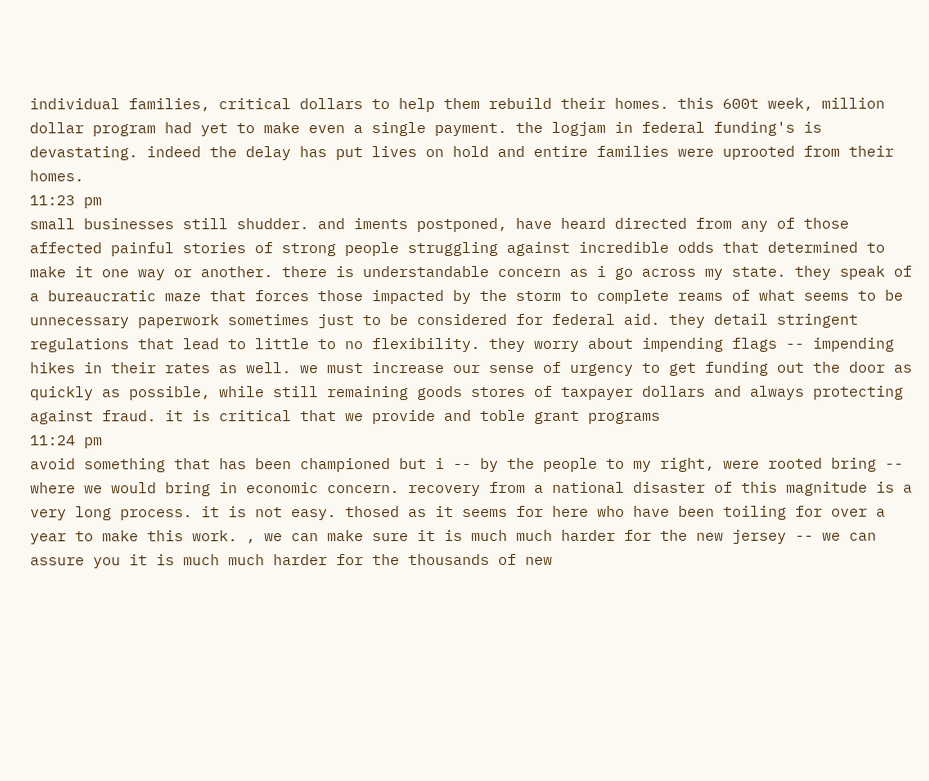individual families, critical dollars to help them rebuild their homes. this 600t week, million dollar program had yet to make even a single payment. the logjam in federal funding's is devastating. indeed the delay has put lives on hold and entire families were uprooted from their homes.
11:23 pm
small businesses still shudder. and iments postponed, have heard directed from any of those affected painful stories of strong people struggling against incredible odds that determined to make it one way or another. there is understandable concern as i go across my state. they speak of a bureaucratic maze that forces those impacted by the storm to complete reams of what seems to be unnecessary paperwork sometimes just to be considered for federal aid. they detail stringent regulations that lead to little to no flexibility. they worry about impending flags -- impending hikes in their rates as well. we must increase our sense of urgency to get funding out the door as quickly as possible, while still remaining goods stores of taxpayer dollars and always protecting against fraud. it is critical that we provide and toble grant programs
11:24 pm
avoid something that has been championed but i -- by the people to my right, were rooted bring -- where we would bring in economic concern. recovery from a national disaster of this magnitude is a very long process. it is not easy. thosed as it seems for here who have been toiling for over a year to make this work. , we can make sure it is much much harder for the new jersey -- we can assure you it is much much harder for the thousands of new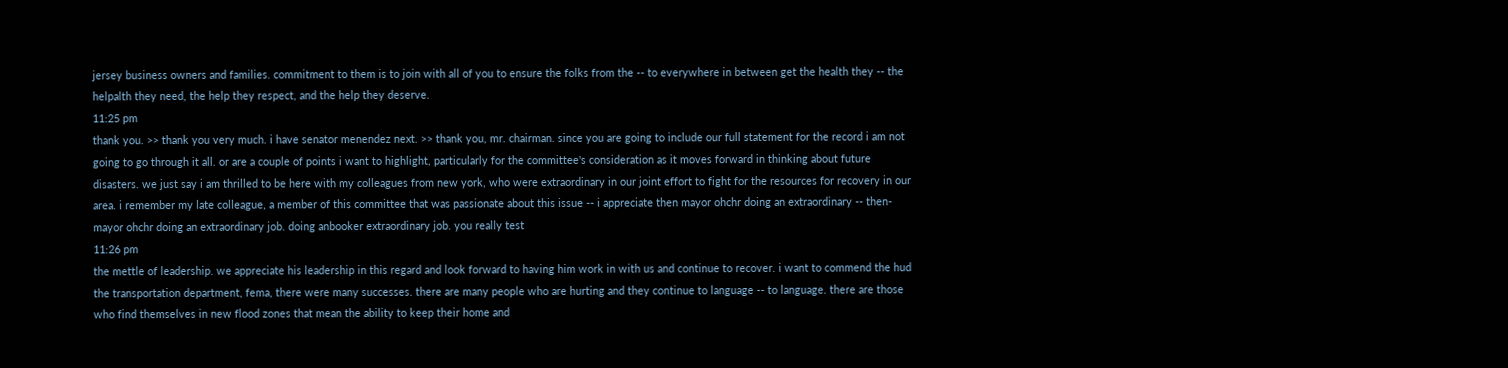jersey business owners and families. commitment to them is to join with all of you to ensure the folks from the -- to everywhere in between get the health they -- the helpalth they need, the help they respect, and the help they deserve.
11:25 pm
thank you. >> thank you very much. i have senator menendez next. >> thank you, mr. chairman. since you are going to include our full statement for the record i am not going to go through it all. or are a couple of points i want to highlight, particularly for the committee's consideration as it moves forward in thinking about future disasters. we just say i am thrilled to be here with my colleagues from new york, who were extraordinary in our joint effort to fight for the resources for recovery in our area. i remember my late colleague, a member of this committee that was passionate about this issue -- i appreciate then mayor ohchr doing an extraordinary -- then- mayor ohchr doing an extraordinary job. doing anbooker extraordinary job. you really test
11:26 pm
the mettle of leadership. we appreciate his leadership in this regard and look forward to having him work in with us and continue to recover. i want to commend the hud the transportation department, fema, there were many successes. there are many people who are hurting and they continue to language -- to language. there are those who find themselves in new flood zones that mean the ability to keep their home and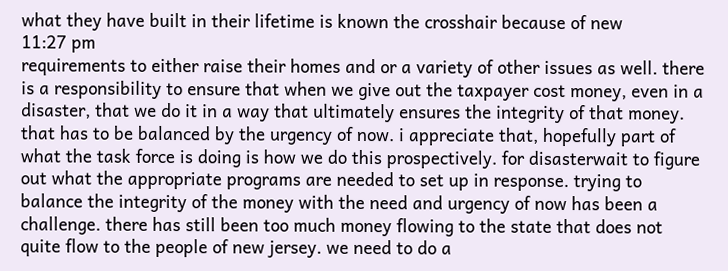what they have built in their lifetime is known the crosshair because of new
11:27 pm
requirements to either raise their homes and or a variety of other issues as well. there is a responsibility to ensure that when we give out the taxpayer cost money, even in a disaster, that we do it in a way that ultimately ensures the integrity of that money. that has to be balanced by the urgency of now. i appreciate that, hopefully part of what the task force is doing is how we do this prospectively. for disasterwait to figure out what the appropriate programs are needed to set up in response. trying to balance the integrity of the money with the need and urgency of now has been a challenge. there has still been too much money flowing to the state that does not quite flow to the people of new jersey. we need to do a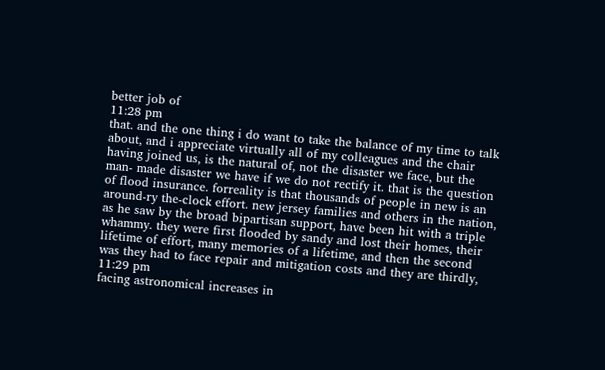better job of
11:28 pm
that. and the one thing i do want to take the balance of my time to talk about, and i appreciate virtually all of my colleagues and the chair having joined us, is the natural of, not the disaster we face, but the man- made disaster we have if we do not rectify it. that is the question of flood insurance. forreality is that thousands of people in new is an around-ry the-clock effort. new jersey families and others in the nation, as he saw by the broad bipartisan support, have been hit with a triple whammy. they were first flooded by sandy and lost their homes, their lifetime of effort, many memories of a lifetime, and then the second was they had to face repair and mitigation costs and they are thirdly,
11:29 pm
facing astronomical increases in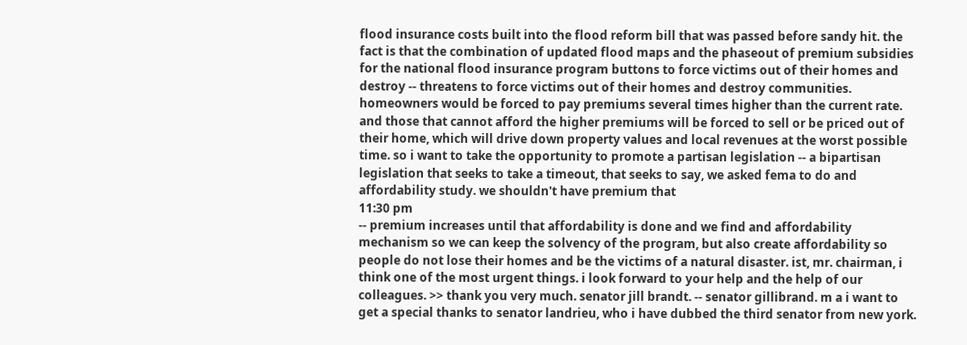flood insurance costs built into the flood reform bill that was passed before sandy hit. the fact is that the combination of updated flood maps and the phaseout of premium subsidies for the national flood insurance program buttons to force victims out of their homes and destroy -- threatens to force victims out of their homes and destroy communities. homeowners would be forced to pay premiums several times higher than the current rate. and those that cannot afford the higher premiums will be forced to sell or be priced out of their home, which will drive down property values and local revenues at the worst possible time. so i want to take the opportunity to promote a partisan legislation -- a bipartisan legislation that seeks to take a timeout, that seeks to say, we asked fema to do and affordability study. we shouldn't have premium that
11:30 pm
-- premium increases until that affordability is done and we find and affordability mechanism so we can keep the solvency of the program, but also create affordability so people do not lose their homes and be the victims of a natural disaster. ist, mr. chairman, i think one of the most urgent things. i look forward to your help and the help of our colleagues. >> thank you very much. senator jill brandt. -- senator gillibrand. m a i want to get a special thanks to senator landrieu, who i have dubbed the third senator from new york.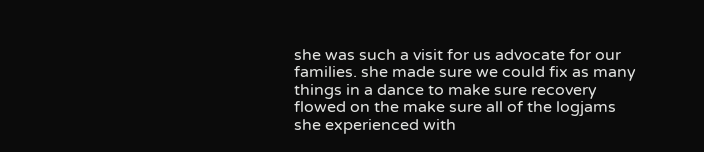she was such a visit for us advocate for our families. she made sure we could fix as many things in a dance to make sure recovery flowed on the make sure all of the logjams she experienced with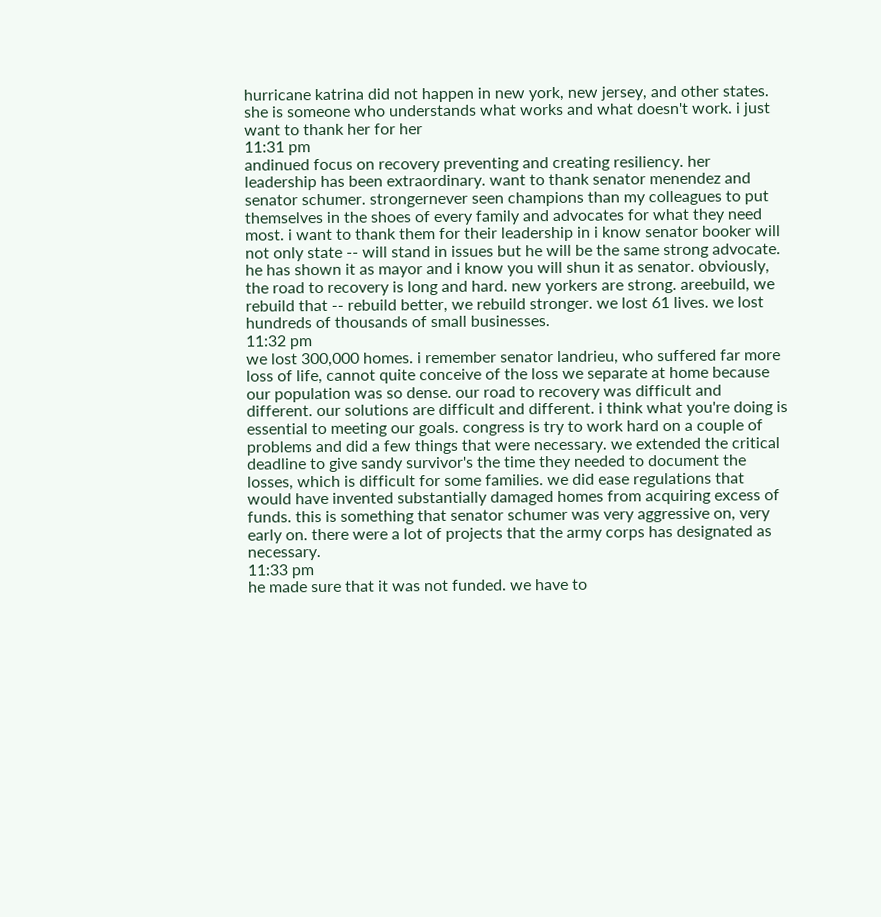hurricane katrina did not happen in new york, new jersey, and other states. she is someone who understands what works and what doesn't work. i just want to thank her for her
11:31 pm
andinued focus on recovery preventing and creating resiliency. her leadership has been extraordinary. want to thank senator menendez and senator schumer. strongernever seen champions than my colleagues to put themselves in the shoes of every family and advocates for what they need most. i want to thank them for their leadership in i know senator booker will not only state -- will stand in issues but he will be the same strong advocate. he has shown it as mayor and i know you will shun it as senator. obviously, the road to recovery is long and hard. new yorkers are strong. areebuild, we rebuild that -- rebuild better, we rebuild stronger. we lost 61 lives. we lost hundreds of thousands of small businesses.
11:32 pm
we lost 300,000 homes. i remember senator landrieu, who suffered far more loss of life, cannot quite conceive of the loss we separate at home because our population was so dense. our road to recovery was difficult and different. our solutions are difficult and different. i think what you're doing is essential to meeting our goals. congress is try to work hard on a couple of problems and did a few things that were necessary. we extended the critical deadline to give sandy survivor's the time they needed to document the losses, which is difficult for some families. we did ease regulations that would have invented substantially damaged homes from acquiring excess of funds. this is something that senator schumer was very aggressive on, very early on. there were a lot of projects that the army corps has designated as necessary.
11:33 pm
he made sure that it was not funded. we have to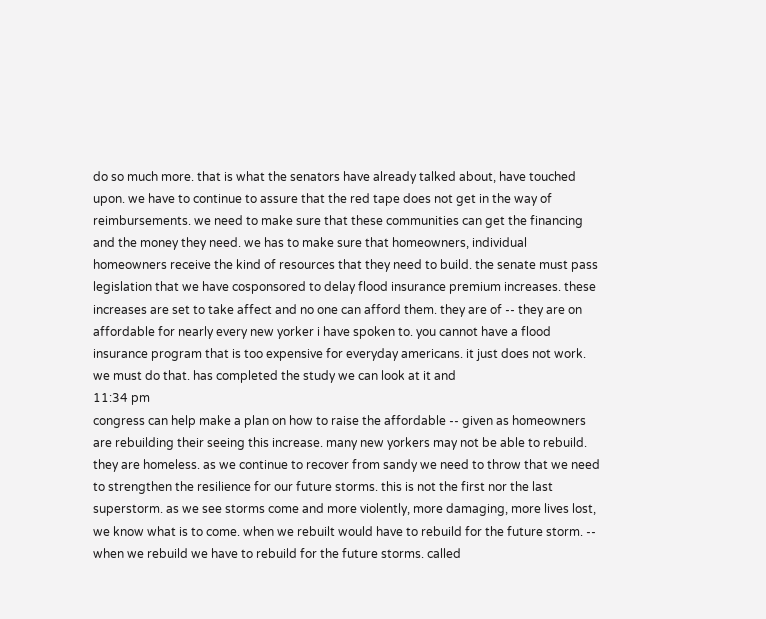do so much more. that is what the senators have already talked about, have touched upon. we have to continue to assure that the red tape does not get in the way of reimbursements. we need to make sure that these communities can get the financing and the money they need. we has to make sure that homeowners, individual homeowners receive the kind of resources that they need to build. the senate must pass legislation that we have cosponsored to delay flood insurance premium increases. these increases are set to take affect and no one can afford them. they are of -- they are on affordable for nearly every new yorker i have spoken to. you cannot have a flood insurance program that is too expensive for everyday americans. it just does not work. we must do that. has completed the study we can look at it and
11:34 pm
congress can help make a plan on how to raise the affordable -- given as homeowners are rebuilding their seeing this increase. many new yorkers may not be able to rebuild. they are homeless. as we continue to recover from sandy we need to throw that we need to strengthen the resilience for our future storms. this is not the first nor the last superstorm. as we see storms come and more violently, more damaging, more lives lost, we know what is to come. when we rebuilt would have to rebuild for the future storm. -- when we rebuild we have to rebuild for the future storms. called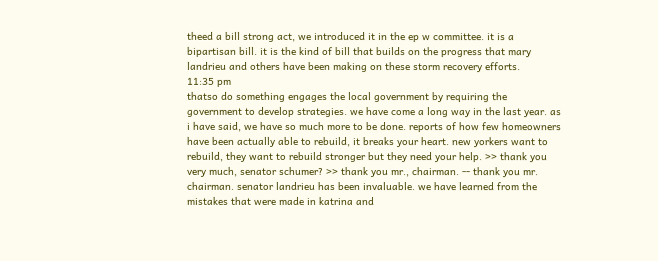theed a bill strong act, we introduced it in the ep w committee. it is a bipartisan bill. it is the kind of bill that builds on the progress that mary landrieu and others have been making on these storm recovery efforts.
11:35 pm
thatso do something engages the local government by requiring the government to develop strategies. we have come a long way in the last year. as i have said, we have so much more to be done. reports of how few homeowners have been actually able to rebuild, it breaks your heart. new yorkers want to rebuild, they want to rebuild stronger but they need your help. >> thank you very much, senator schumer? >> thank you mr., chairman. -- thank you mr. chairman. senator landrieu has been invaluable. we have learned from the mistakes that were made in katrina and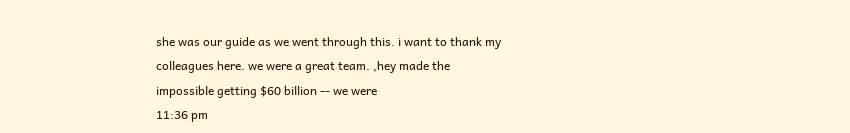she was our guide as we went through this. i want to thank my colleagues here. we were a great team. ,hey made the impossible getting $60 billion -- we were
11:36 pm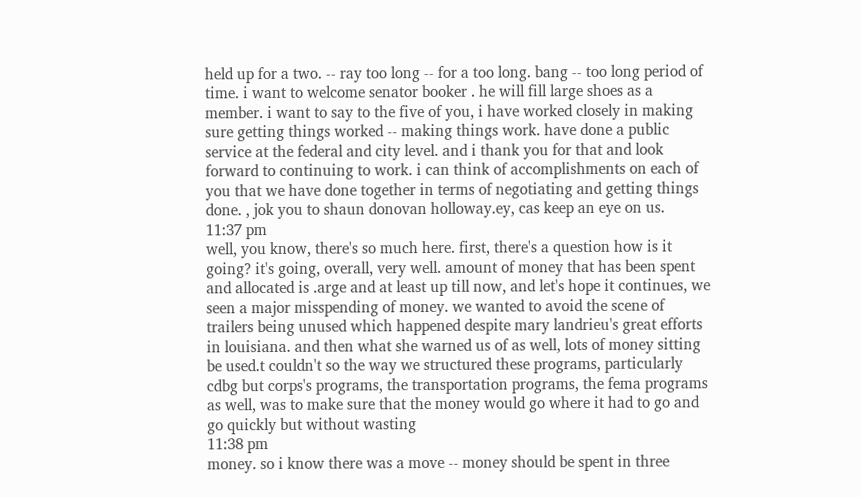held up for a two. -- ray too long -- for a too long. bang -- too long period of time. i want to welcome senator booker . he will fill large shoes as a member. i want to say to the five of you, i have worked closely in making sure getting things worked -- making things work. have done a public service at the federal and city level. and i thank you for that and look forward to continuing to work. i can think of accomplishments on each of you that we have done together in terms of negotiating and getting things done. , jok you to shaun donovan holloway.ey, cas keep an eye on us.
11:37 pm
well, you know, there's so much here. first, there's a question how is it going? it's going, overall, very well. amount of money that has been spent and allocated is .arge and at least up till now, and let's hope it continues, we seen a major misspending of money. we wanted to avoid the scene of trailers being unused which happened despite mary landrieu's great efforts in louisiana. and then what she warned us of as well, lots of money sitting be used.t couldn't so the way we structured these programs, particularly cdbg but corps's programs, the transportation programs, the fema programs as well, was to make sure that the money would go where it had to go and go quickly but without wasting
11:38 pm
money. so i know there was a move -- money should be spent in three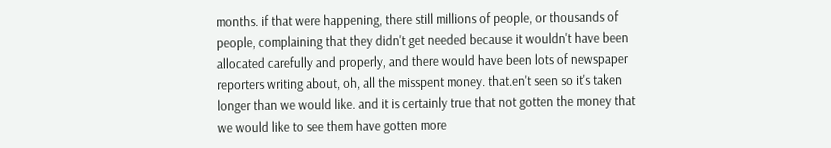months. if that were happening, there still millions of people, or thousands of people, complaining that they didn't get needed because it wouldn't have been allocated carefully and properly, and there would have been lots of newspaper reporters writing about, oh, all the misspent money. that.en't seen so it's taken longer than we would like. and it is certainly true that not gotten the money that we would like to see them have gotten more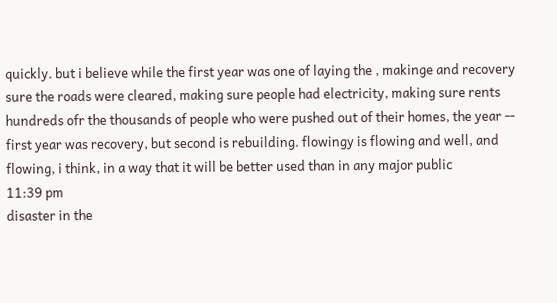quickly. but i believe while the first year was one of laying the , makinge and recovery sure the roads were cleared, making sure people had electricity, making sure rents hundreds ofr the thousands of people who were pushed out of their homes, the year -- first year was recovery, but second is rebuilding. flowingy is flowing and well, and flowing, i think, in a way that it will be better used than in any major public
11:39 pm
disaster in the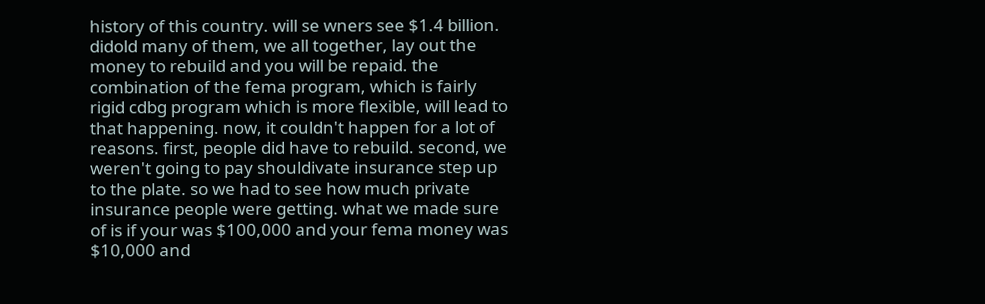history of this country. will se wners see $1.4 billion. didold many of them, we all together, lay out the money to rebuild and you will be repaid. the combination of the fema program, which is fairly rigid cdbg program which is more flexible, will lead to that happening. now, it couldn't happen for a lot of reasons. first, people did have to rebuild. second, we weren't going to pay shouldivate insurance step up to the plate. so we had to see how much private insurance people were getting. what we made sure of is if your was $100,000 and your fema money was $10,000 and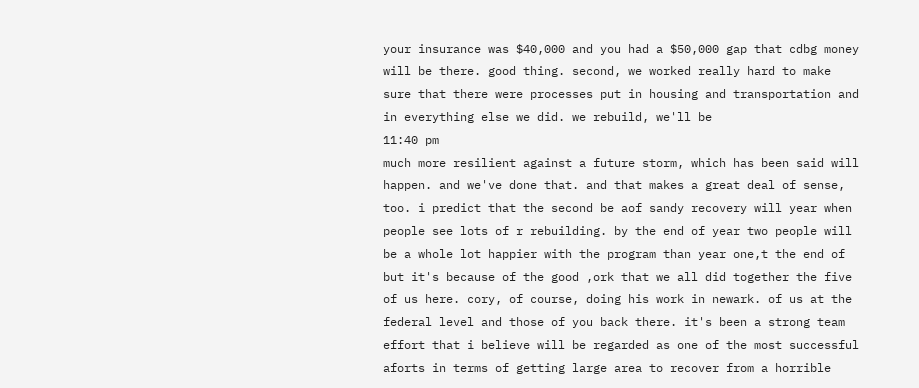your insurance was $40,000 and you had a $50,000 gap that cdbg money will be there. good thing. second, we worked really hard to make sure that there were processes put in housing and transportation and in everything else we did. we rebuild, we'll be
11:40 pm
much more resilient against a future storm, which has been said will happen. and we've done that. and that makes a great deal of sense, too. i predict that the second be aof sandy recovery will year when people see lots of r rebuilding. by the end of year two people will be a whole lot happier with the program than year one,t the end of but it's because of the good ,ork that we all did together the five of us here. cory, of course, doing his work in newark. of us at the federal level and those of you back there. it's been a strong team effort that i believe will be regarded as one of the most successful aforts in terms of getting large area to recover from a horrible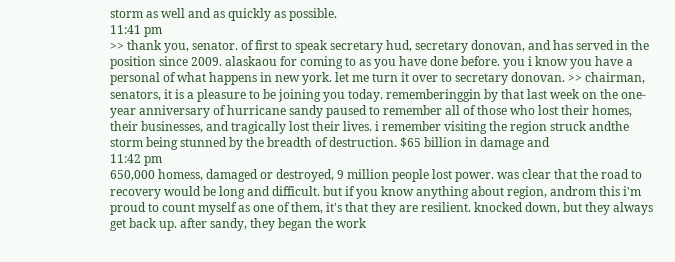storm as well and as quickly as possible.
11:41 pm
>> thank you, senator. of first to speak secretary hud, secretary donovan, and has served in the position since 2009. alaskaou for coming to as you have done before. you i know you have a personal of what happens in new york. let me turn it over to secretary donovan. >> chairman, senators, it is a pleasure to be joining you today. rememberinggin by that last week on the one-year anniversary of hurricane sandy paused to remember all of those who lost their homes, their businesses, and tragically lost their lives. i remember visiting the region struck andthe storm being stunned by the breadth of destruction. $65 billion in damage and
11:42 pm
650,000 homess, damaged or destroyed, 9 million people lost power. was clear that the road to recovery would be long and difficult. but if you know anything about region, androm this i'm proud to count myself as one of them, it's that they are resilient. knocked down, but they always get back up. after sandy, they began the work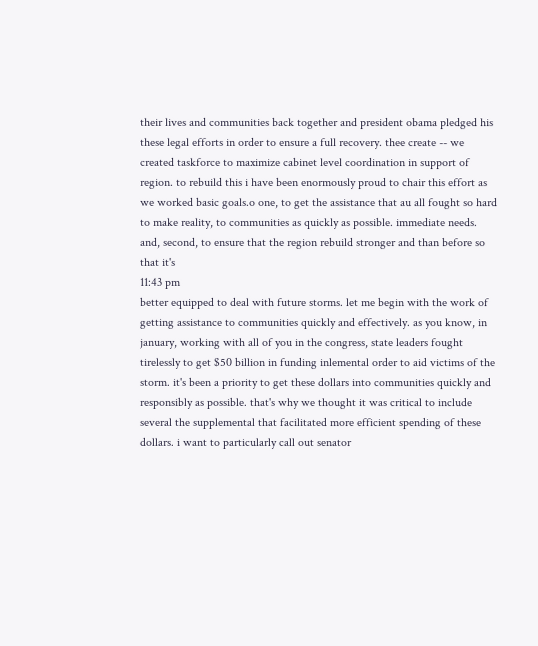their lives and communities back together and president obama pledged his these legal efforts in order to ensure a full recovery. thee create -- we created taskforce to maximize cabinet level coordination in support of region. to rebuild this i have been enormously proud to chair this effort as we worked basic goals.o one, to get the assistance that au all fought so hard to make reality, to communities as quickly as possible. immediate needs. and, second, to ensure that the region rebuild stronger and than before so that it's
11:43 pm
better equipped to deal with future storms. let me begin with the work of getting assistance to communities quickly and effectively. as you know, in january, working with all of you in the congress, state leaders fought tirelessly to get $50 billion in funding inlemental order to aid victims of the storm. it's been a priority to get these dollars into communities quickly and responsibly as possible. that's why we thought it was critical to include several the supplemental that facilitated more efficient spending of these dollars. i want to particularly call out senator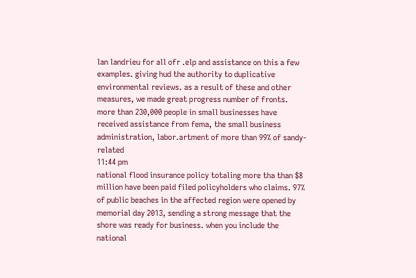lan landrieu for all ofr .elp and assistance on this a few examples. giving hud the authority to duplicative environmental reviews. as a result of these and other measures, we made great progress number of fronts. more than 230,000 people in small businesses have received assistance from fema, the small business administration, labor.artment of more than 99% of sandy-related
11:44 pm
national flood insurance policy totaling more tha than $8 million have been paid filed policyholders who claims. 97% of public beaches in the affected region were opened by memorial day 2013, sending a strong message that the shore was ready for business. when you include the national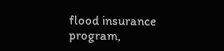flood insurance program,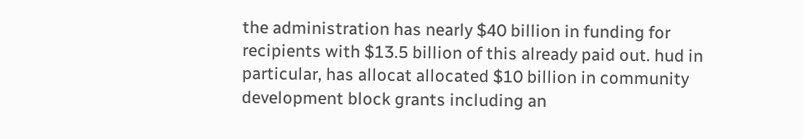the administration has nearly $40 billion in funding for recipients with $13.5 billion of this already paid out. hud in particular, has allocat allocated $10 billion in community development block grants including an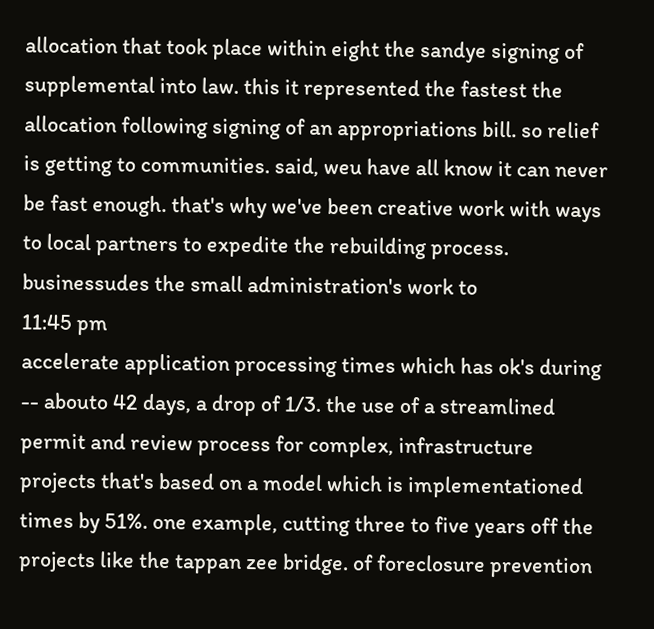allocation that took place within eight the sandye signing of supplemental into law. this it represented the fastest the allocation following signing of an appropriations bill. so relief is getting to communities. said, weu have all know it can never be fast enough. that's why we've been creative work with ways to local partners to expedite the rebuilding process. businessudes the small administration's work to
11:45 pm
accelerate application processing times which has ok's during -- abouto 42 days, a drop of 1/3. the use of a streamlined permit and review process for complex, infrastructure projects that's based on a model which is implementationed times by 51%. one example, cutting three to five years off the projects like the tappan zee bridge. of foreclosure prevention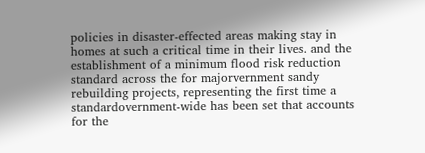policies in disaster-effected areas making stay in homes at such a critical time in their lives. and the establishment of a minimum flood risk reduction standard across the for majorvernment sandy rebuilding projects, representing the first time a standardovernment-wide has been set that accounts for the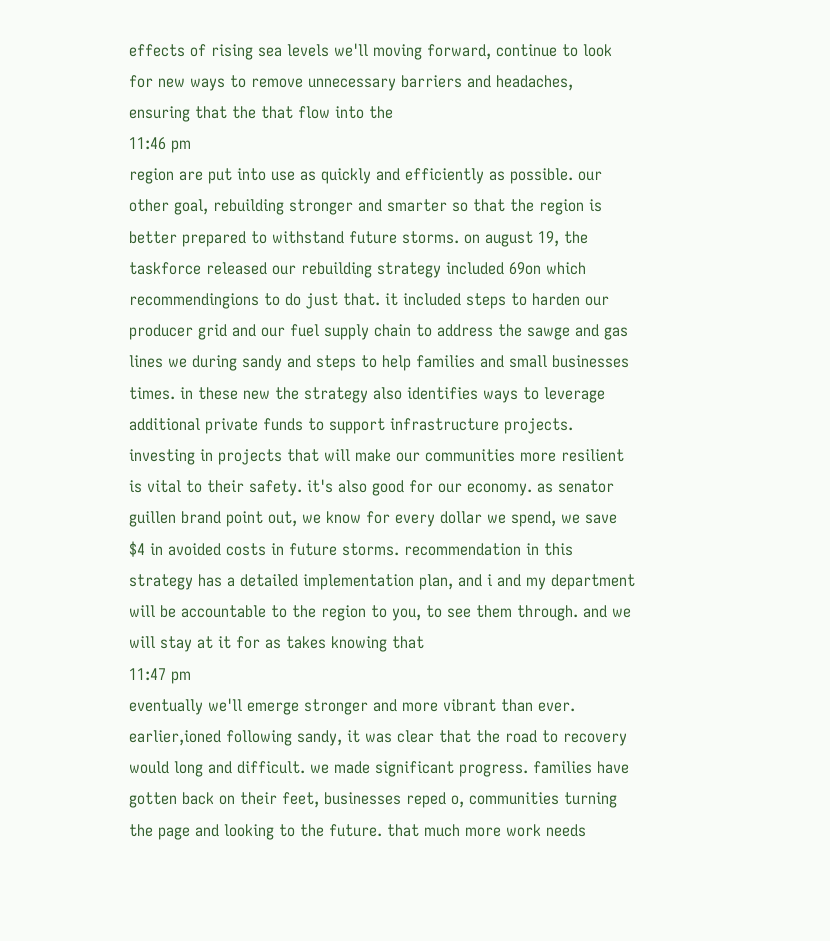effects of rising sea levels we'll moving forward, continue to look for new ways to remove unnecessary barriers and headaches, ensuring that the that flow into the
11:46 pm
region are put into use as quickly and efficiently as possible. our other goal, rebuilding stronger and smarter so that the region is better prepared to withstand future storms. on august 19, the taskforce released our rebuilding strategy included 69on which recommendingions to do just that. it included steps to harden our producer grid and our fuel supply chain to address the sawge and gas lines we during sandy and steps to help families and small businesses times. in these new the strategy also identifies ways to leverage additional private funds to support infrastructure projects. investing in projects that will make our communities more resilient is vital to their safety. it's also good for our economy. as senator guillen brand point out, we know for every dollar we spend, we save $4 in avoided costs in future storms. recommendation in this strategy has a detailed implementation plan, and i and my department will be accountable to the region to you, to see them through. and we will stay at it for as takes knowing that
11:47 pm
eventually we'll emerge stronger and more vibrant than ever. earlier,ioned following sandy, it was clear that the road to recovery would long and difficult. we made significant progress. families have gotten back on their feet, businesses reped o, communities turning the page and looking to the future. that much more work needs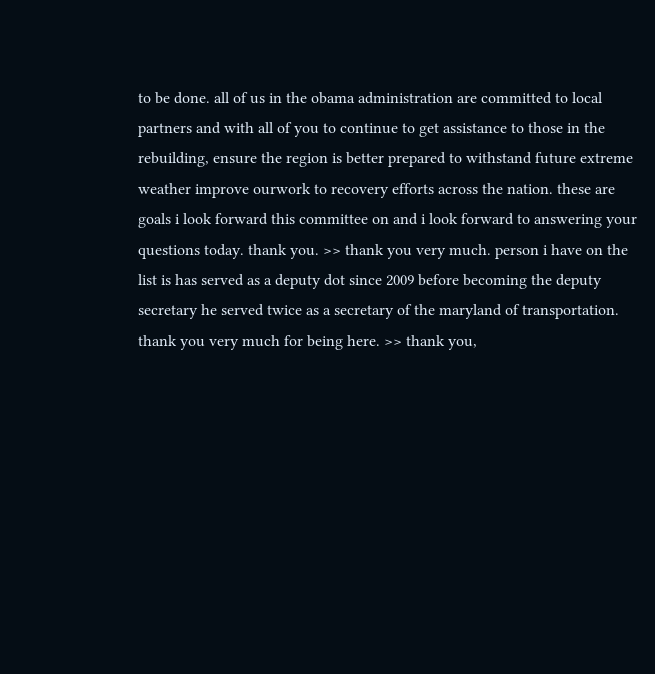to be done. all of us in the obama administration are committed to local partners and with all of you to continue to get assistance to those in the rebuilding, ensure the region is better prepared to withstand future extreme weather improve ourwork to recovery efforts across the nation. these are goals i look forward this committee on and i look forward to answering your questions today. thank you. >> thank you very much. person i have on the list is has served as a deputy dot since 2009 before becoming the deputy secretary he served twice as a secretary of the maryland of transportation. thank you very much for being here. >> thank you,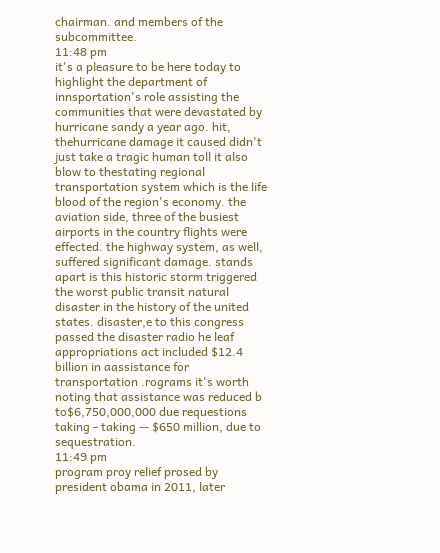chairman. and members of the subcommittee.
11:48 pm
it's a pleasure to be here today to highlight the department of innsportation's role assisting the communities that were devastated by hurricane sandy a year ago. hit, thehurricane damage it caused didn't just take a tragic human toll it also blow to thestating regional transportation system which is the life blood of the region's economy. the aviation side, three of the busiest airports in the country flights were effected. the highway system, as well, suffered significant damage. stands apart is this historic storm triggered the worst public transit natural disaster in the history of the united states. disaster,e to this congress passed the disaster radio he leaf appropriations act included $12.4 billion in aassistance for transportation .rograms it's worth noting that assistance was reduced b to$6,750,000,000 due requestions taking - taking -- $650 million, due to sequestration.
11:49 pm
program proy relief prosed by president obama in 2011, later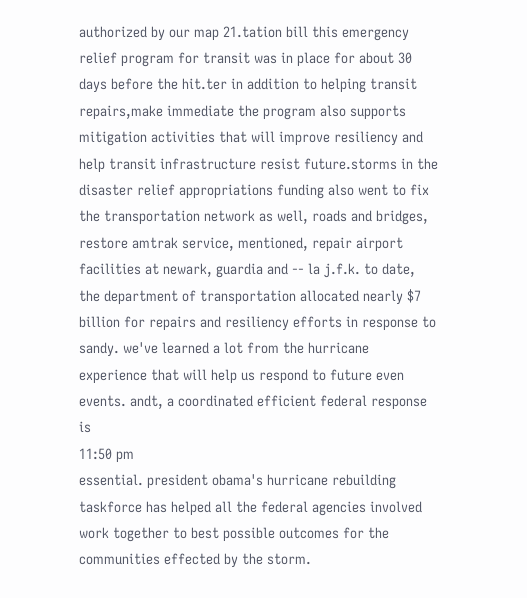authorized by our map 21.tation bill this emergency relief program for transit was in place for about 30 days before the hit.ter in addition to helping transit repairs,make immediate the program also supports mitigation activities that will improve resiliency and help transit infrastructure resist future.storms in the disaster relief appropriations funding also went to fix the transportation network as well, roads and bridges, restore amtrak service, mentioned, repair airport facilities at newark, guardia and -- la j.f.k. to date, the department of transportation allocated nearly $7 billion for repairs and resiliency efforts in response to sandy. we've learned a lot from the hurricane experience that will help us respond to future even events. andt, a coordinated efficient federal response is
11:50 pm
essential. president obama's hurricane rebuilding taskforce has helped all the federal agencies involved work together to best possible outcomes for the communities effected by the storm.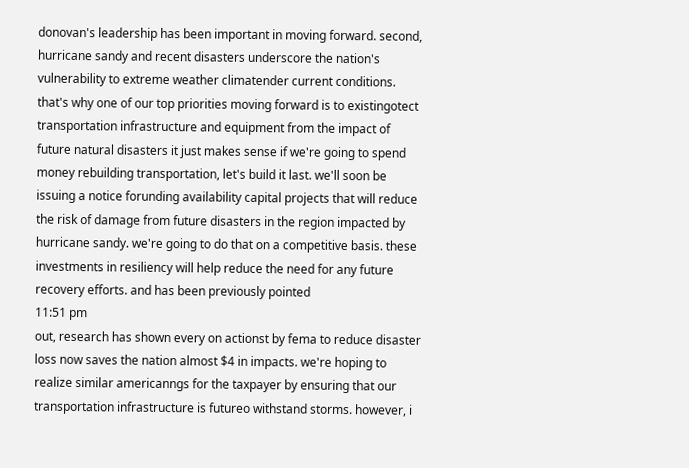donovan's leadership has been important in moving forward. second, hurricane sandy and recent disasters underscore the nation's vulnerability to extreme weather climatender current conditions. that's why one of our top priorities moving forward is to existingotect transportation infrastructure and equipment from the impact of future natural disasters it just makes sense if we're going to spend money rebuilding transportation, let's build it last. we'll soon be issuing a notice forunding availability capital projects that will reduce the risk of damage from future disasters in the region impacted by hurricane sandy. we're going to do that on a competitive basis. these investments in resiliency will help reduce the need for any future recovery efforts. and has been previously pointed
11:51 pm
out, research has shown every on actionst by fema to reduce disaster loss now saves the nation almost $4 in impacts. we're hoping to realize similar americanngs for the taxpayer by ensuring that our transportation infrastructure is futureo withstand storms. however, i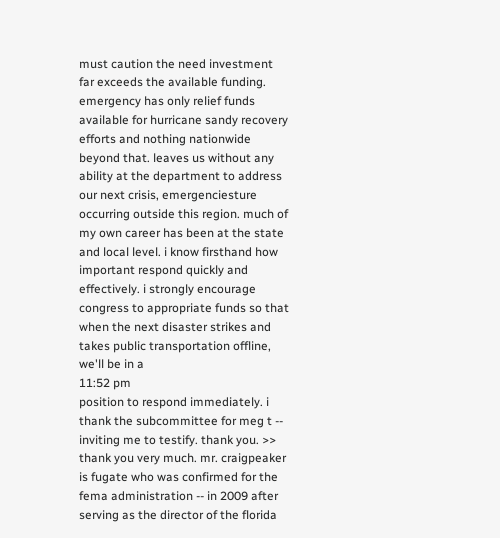must caution the need investment far exceeds the available funding. emergency has only relief funds available for hurricane sandy recovery efforts and nothing nationwide beyond that. leaves us without any ability at the department to address our next crisis, emergenciesture occurring outside this region. much of my own career has been at the state and local level. i know firsthand how important respond quickly and effectively. i strongly encourage congress to appropriate funds so that when the next disaster strikes and takes public transportation offline, we'll be in a
11:52 pm
position to respond immediately. i thank the subcommittee for meg t -- inviting me to testify. thank you. >> thank you very much. mr. craigpeaker is fugate who was confirmed for the fema administration -- in 2009 after serving as the director of the florida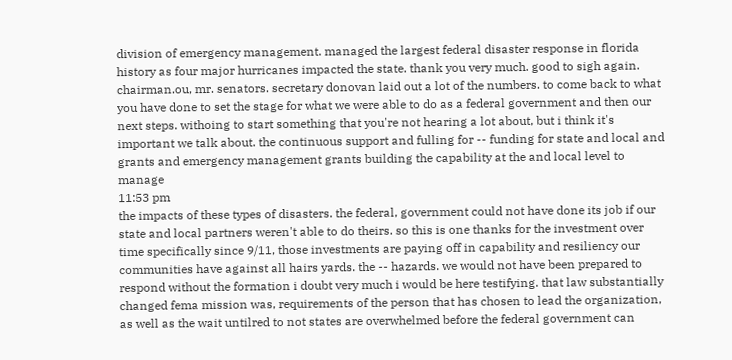division of emergency management. managed the largest federal disaster response in florida history as four major hurricanes impacted the state. thank you very much. good to sigh again. chairman.ou, mr. senators. secretary donovan laid out a lot of the numbers. to come back to what you have done to set the stage for what we were able to do as a federal government and then our next steps. withoing to start something that you're not hearing a lot about, but i think it's important we talk about. the continuous support and fulling for -- funding for state and local and grants and emergency management grants building the capability at the and local level to manage
11:53 pm
the impacts of these types of disasters. the federal, government could not have done its job if our state and local partners weren't able to do theirs. so this is one thanks for the investment over time specifically since 9/11, those investments are paying off in capability and resiliency our communities have against all hairs yards. the -- hazards. we would not have been prepared to respond without the formation i doubt very much i would be here testifying. that law substantially changed fema mission was, requirements of the person that has chosen to lead the organization, as well as the wait untilred to not states are overwhelmed before the federal government can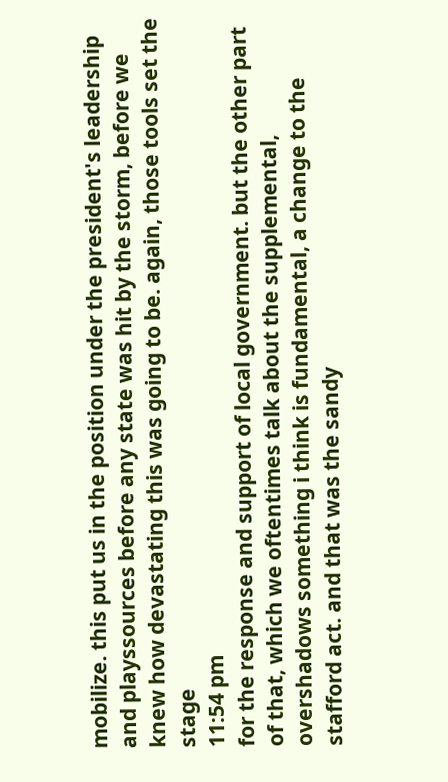mobilize. this put us in the position under the president's leadership and playssources before any state was hit by the storm, before we knew how devastating this was going to be. again, those tools set the stage
11:54 pm
for the response and support of local government. but the other part of that, which we oftentimes talk about the supplemental, overshadows something i think is fundamental, a change to the stafford act. and that was the sandy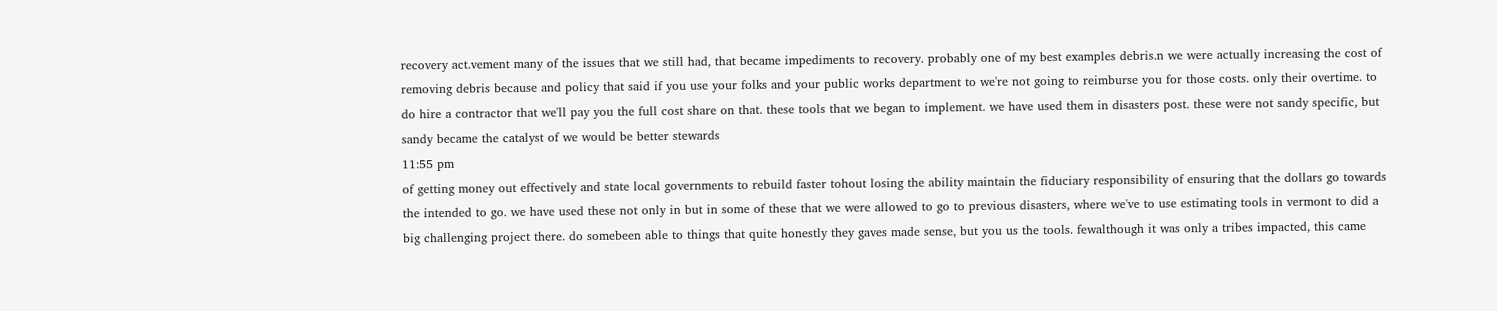recovery act.vement many of the issues that we still had, that became impediments to recovery. probably one of my best examples debris.n we were actually increasing the cost of removing debris because and policy that said if you use your folks and your public works department to we're not going to reimburse you for those costs. only their overtime. to do hire a contractor that we'll pay you the full cost share on that. these tools that we began to implement. we have used them in disasters post. these were not sandy specific, but sandy became the catalyst of we would be better stewards
11:55 pm
of getting money out effectively and state local governments to rebuild faster tohout losing the ability maintain the fiduciary responsibility of ensuring that the dollars go towards the intended to go. we have used these not only in but in some of these that we were allowed to go to previous disasters, where we've to use estimating tools in vermont to did a big challenging project there. do somebeen able to things that quite honestly they gaves made sense, but you us the tools. fewalthough it was only a tribes impacted, this came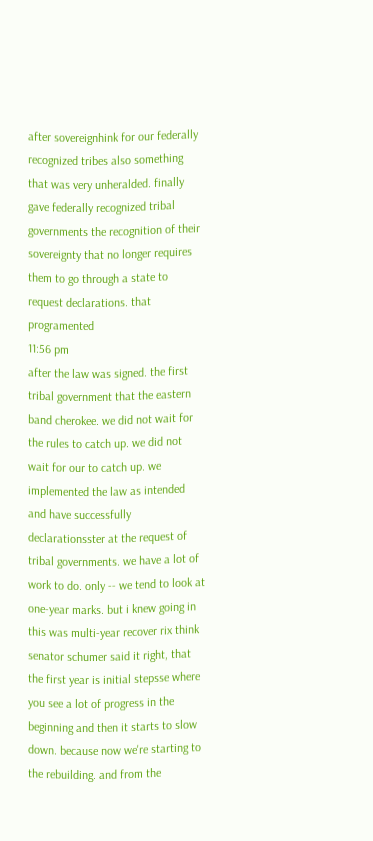after sovereignhink for our federally recognized tribes also something that was very unheralded. finally gave federally recognized tribal governments the recognition of their sovereignty that no longer requires them to go through a state to request declarations. that programented
11:56 pm
after the law was signed. the first tribal government that the eastern band cherokee. we did not wait for the rules to catch up. we did not wait for our to catch up. we implemented the law as intended and have successfully declarationsster at the request of tribal governments. we have a lot of work to do. only -- we tend to look at one-year marks. but i knew going in this was multi-year recover rix think senator schumer said it right, that the first year is initial stepsse where you see a lot of progress in the beginning and then it starts to slow down. because now we're starting to the rebuilding. and from the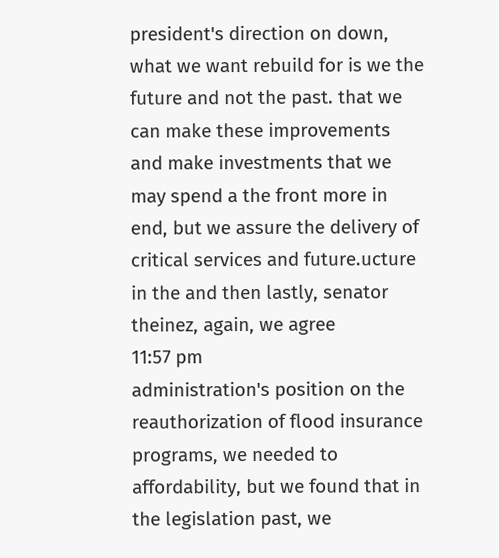president's direction on down, what we want rebuild for is we the future and not the past. that we can make these improvements and make investments that we may spend a the front more in end, but we assure the delivery of critical services and future.ucture in the and then lastly, senator theinez, again, we agree
11:57 pm
administration's position on the reauthorization of flood insurance programs, we needed to affordability, but we found that in the legislation past, we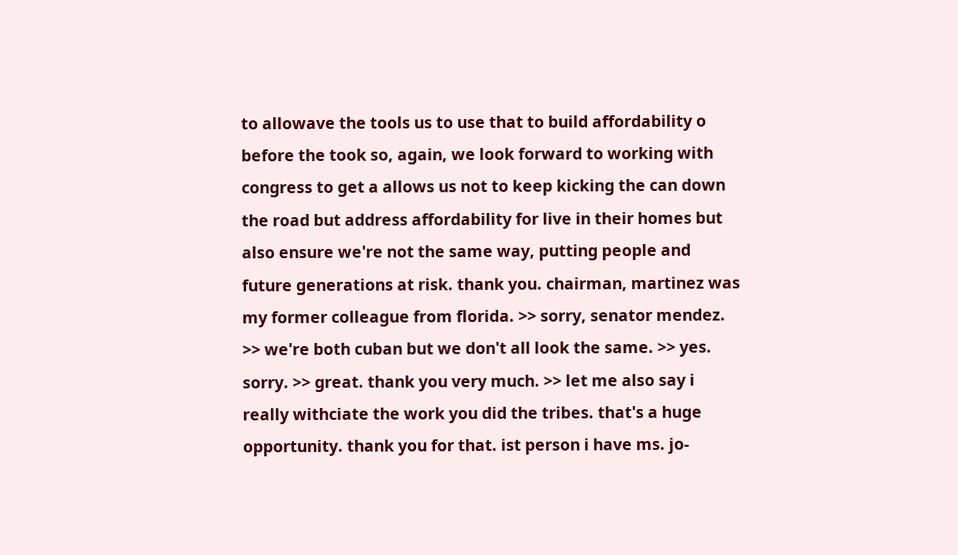to allowave the tools us to use that to build affordability o before the took so, again, we look forward to working with congress to get a allows us not to keep kicking the can down the road but address affordability for live in their homes but also ensure we're not the same way, putting people and future generations at risk. thank you. chairman, martinez was my former colleague from florida. >> sorry, senator mendez. >> we're both cuban but we don't all look the same. >> yes. sorry. >> great. thank you very much. >> let me also say i really withciate the work you did the tribes. that's a huge opportunity. thank you for that. ist person i have ms. jo-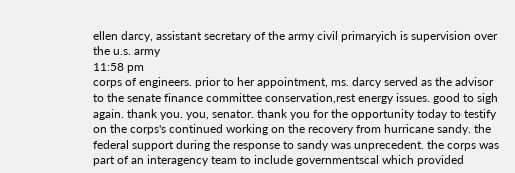ellen darcy, assistant secretary of the army civil primaryich is supervision over the u.s. army
11:58 pm
corps of engineers. prior to her appointment, ms. darcy served as the advisor to the senate finance committee conservation,rest energy issues. good to sigh again. thank you. you, senator. thank you for the opportunity today to testify on the corps's continued working on the recovery from hurricane sandy. the federal support during the response to sandy was unprecedent. the corps was part of an interagency team to include governmentscal which provided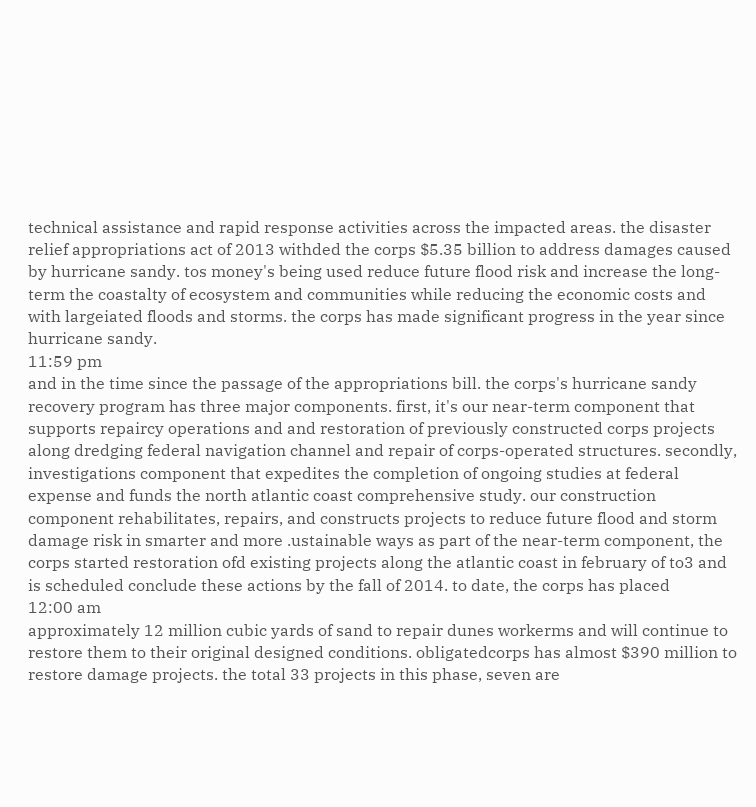technical assistance and rapid response activities across the impacted areas. the disaster relief appropriations act of 2013 withded the corps $5.35 billion to address damages caused by hurricane sandy. tos money's being used reduce future flood risk and increase the long-term the coastalty of ecosystem and communities while reducing the economic costs and with largeiated floods and storms. the corps has made significant progress in the year since hurricane sandy.
11:59 pm
and in the time since the passage of the appropriations bill. the corps's hurricane sandy recovery program has three major components. first, it's our near-term component that supports repaircy operations and and restoration of previously constructed corps projects along dredging federal navigation channel and repair of corps-operated structures. secondly, investigations component that expedites the completion of ongoing studies at federal expense and funds the north atlantic coast comprehensive study. our construction component rehabilitates, repairs, and constructs projects to reduce future flood and storm damage risk in smarter and more .ustainable ways as part of the near-term component, the corps started restoration ofd existing projects along the atlantic coast in february of to3 and is scheduled conclude these actions by the fall of 2014. to date, the corps has placed
12:00 am
approximately 12 million cubic yards of sand to repair dunes workerms and will continue to restore them to their original designed conditions. obligatedcorps has almost $390 million to restore damage projects. the total 33 projects in this phase, seven are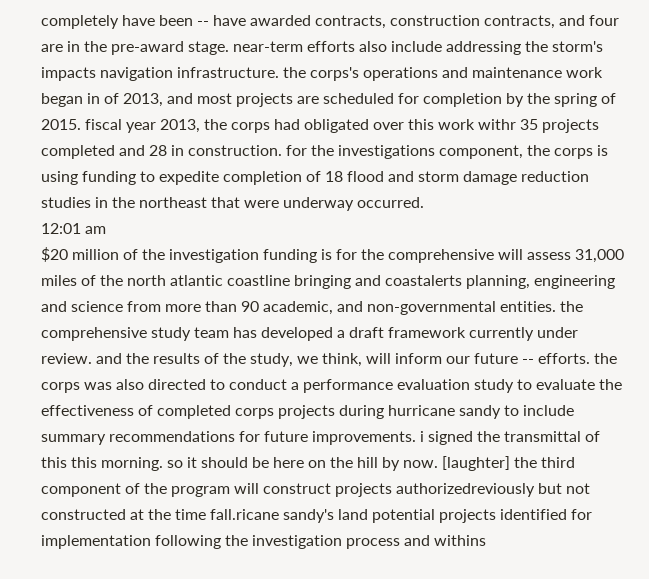completely have been -- have awarded contracts, construction contracts, and four are in the pre-award stage. near-term efforts also include addressing the storm's impacts navigation infrastructure. the corps's operations and maintenance work began in of 2013, and most projects are scheduled for completion by the spring of 2015. fiscal year 2013, the corps had obligated over this work withr 35 projects completed and 28 in construction. for the investigations component, the corps is using funding to expedite completion of 18 flood and storm damage reduction studies in the northeast that were underway occurred.
12:01 am
$20 million of the investigation funding is for the comprehensive will assess 31,000 miles of the north atlantic coastline bringing and coastalerts planning, engineering and science from more than 90 academic, and non-governmental entities. the comprehensive study team has developed a draft framework currently under review. and the results of the study, we think, will inform our future -- efforts. the corps was also directed to conduct a performance evaluation study to evaluate the effectiveness of completed corps projects during hurricane sandy to include summary recommendations for future improvements. i signed the transmittal of this this morning. so it should be here on the hill by now. [laughter] the third component of the program will construct projects authorizedreviously but not constructed at the time fall.ricane sandy's land potential projects identified for implementation following the investigation process and withins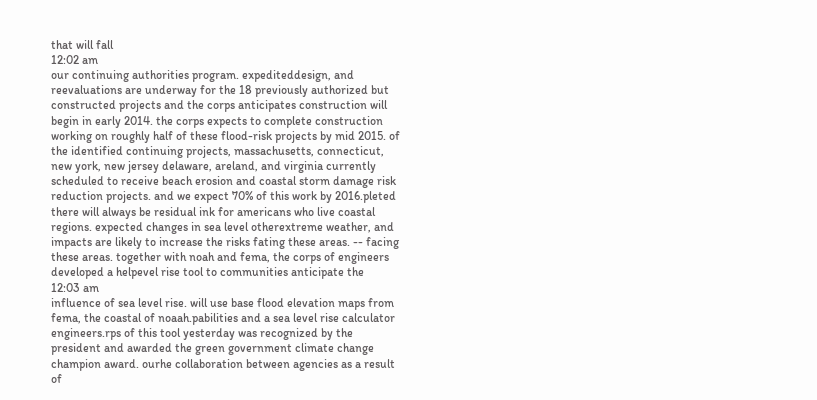that will fall
12:02 am
our continuing authorities program. expediteddesign, and reevaluations are underway for the 18 previously authorized but constructed projects and the corps anticipates construction will begin in early 2014. the corps expects to complete construction working on roughly half of these flood-risk projects by mid 2015. of the identified continuing projects, massachusetts, connecticut, new york, new jersey delaware, areland, and virginia currently scheduled to receive beach erosion and coastal storm damage risk reduction projects. and we expect 70% of this work by 2016.pleted there will always be residual ink for americans who live coastal regions. expected changes in sea level otherextreme weather, and impacts are likely to increase the risks fating these areas. -- facing these areas. together with noah and fema, the corps of engineers developed a helpevel rise tool to communities anticipate the
12:03 am
influence of sea level rise. will use base flood elevation maps from fema, the coastal of noaah.pabilities and a sea level rise calculator engineers.rps of this tool yesterday was recognized by the president and awarded the green government climate change champion award. ourhe collaboration between agencies as a result of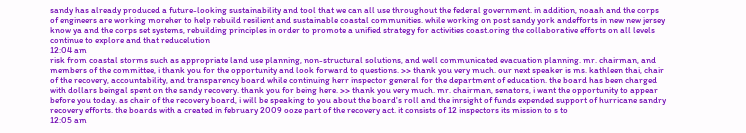sandy has already produced a future-looking sustainability and tool that we can all use throughout the federal government. in addition, noaah and the corps of engineers are working moreher to help rebuild resilient and sustainable coastal communities. while working on post sandy york andefforts in new new jersey know ya and the corps set systems, rebuilding principles in order to promote a unified strategy for activities coast.oring the collaborative efforts on all levels continue to explore and that reducelution
12:04 am
risk from coastal storms such as appropriate land use planning, non-structural solutions, and well communicated evacuation planning. mr. chairman, and members of the committee, i thank you for the opportunity and look forward to questions. >> thank you very much. our next speaker is ms. kathleen thai, chair of the recovery, accountability, and transparency board while continuing herr inspector general for the department of education. the board has been charged with dollars beingal spent on the sandy recovery. thank you for being here. >> thank you very much. mr. chairman, senators, i want the opportunity to appear before you today. as chair of the recovery board, i will be speaking to you about the board's roll and the inrsight of funds expended support of hurricane sandry recovery efforts. the boards with a created in february 2009 ooze part of the recovery act. it consists of 12 inspectors its mission to s to
12:05 am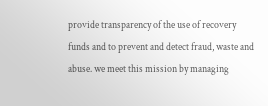provide transparency of the use of recovery funds and to prevent and detect fraud, waste and abuse. we meet this mission by managing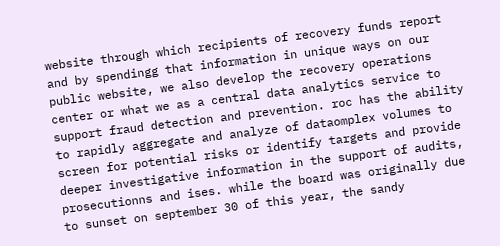website through which recipients of recovery funds report and by spendingg that information in unique ways on our public website, we also develop the recovery operations center or what we as a central data analytics service to support fraud detection and prevention. roc has the ability to rapidly aggregate and analyze of dataomplex volumes to screen for potential risks or identify targets and provide deeper investigative information in the support of audits, prosecutionns and ises. while the board was originally due to sunset on september 30 of this year, the sandy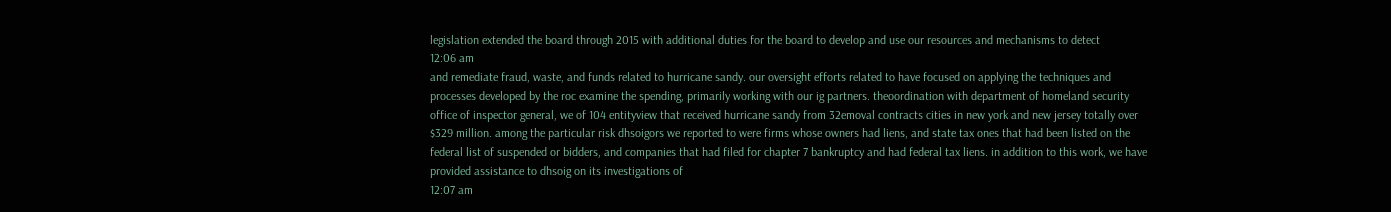legislation extended the board through 2015 with additional duties for the board to develop and use our resources and mechanisms to detect
12:06 am
and remediate fraud, waste, and funds related to hurricane sandy. our oversight efforts related to have focused on applying the techniques and processes developed by the roc examine the spending, primarily working with our ig partners. theoordination with department of homeland security office of inspector general, we of 104 entityview that received hurricane sandy from 32emoval contracts cities in new york and new jersey totally over $329 million. among the particular risk dhsoigors we reported to were firms whose owners had liens, and state tax ones that had been listed on the federal list of suspended or bidders, and companies that had filed for chapter 7 bankruptcy and had federal tax liens. in addition to this work, we have provided assistance to dhsoig on its investigations of
12:07 am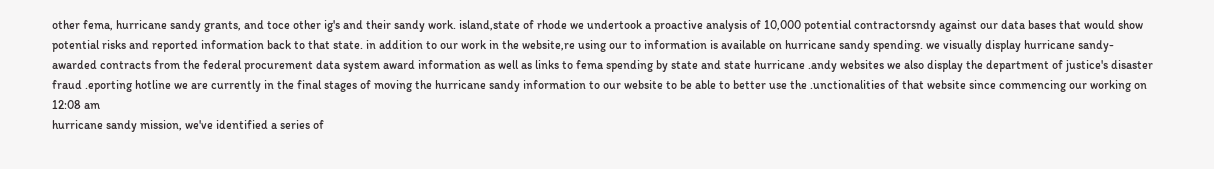other fema, hurricane sandy grants, and toce other ig's and their sandy work. island,state of rhode we undertook a proactive analysis of 10,000 potential contractorsndy against our data bases that would show potential risks and reported information back to that state. in addition to our work in the website,re using our to information is available on hurricane sandy spending. we visually display hurricane sandy-awarded contracts from the federal procurement data system award information as well as links to fema spending by state and state hurricane .andy websites we also display the department of justice's disaster fraud .eporting hotline we are currently in the final stages of moving the hurricane sandy information to our website to be able to better use the .unctionalities of that website since commencing our working on
12:08 am
hurricane sandy mission, we've identified a series of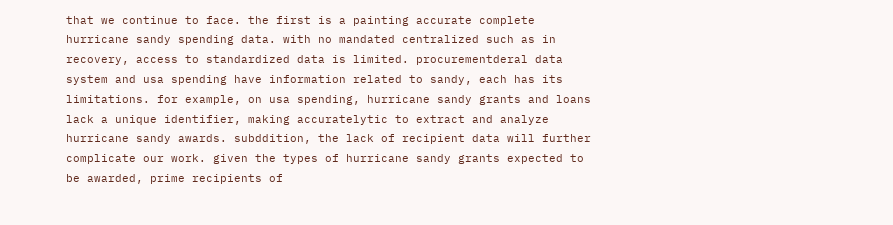that we continue to face. the first is a painting accurate complete hurricane sandy spending data. with no mandated centralized such as in recovery, access to standardized data is limited. procurementderal data system and usa spending have information related to sandy, each has its limitations. for example, on usa spending, hurricane sandy grants and loans lack a unique identifier, making accuratelytic to extract and analyze hurricane sandy awards. subddition, the lack of recipient data will further complicate our work. given the types of hurricane sandy grants expected to be awarded, prime recipients of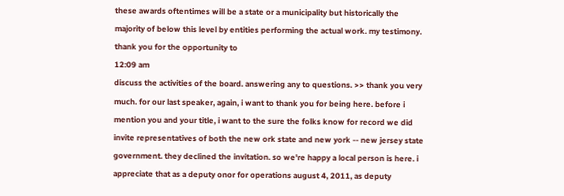these awards oftentimes will be a state or a municipality but historically the majority of below this level by entities performing the actual work. my testimony. thank you for the opportunity to
12:09 am
discuss the activities of the board. answering any to questions. >> thank you very much. for our last speaker, again, i want to thank you for being here. before i mention you and your title, i want to the sure the folks know for record we did invite representatives of both the new ork state and new york -- new jersey state government. they declined the invitation. so we're happy a local person is here. i appreciate that as a deputy onor for operations august 4, 2011, as deputy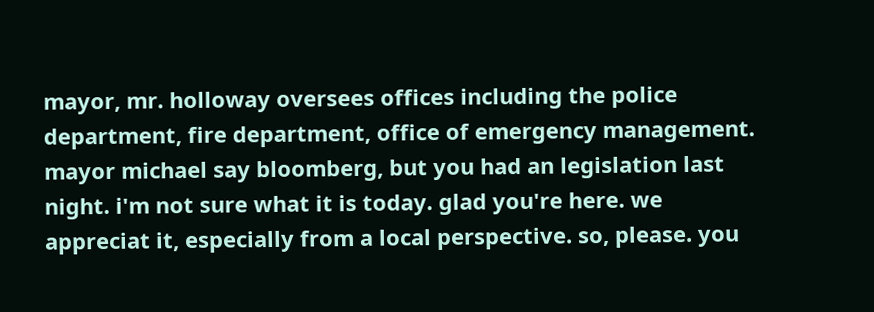mayor, mr. holloway oversees offices including the police department, fire department, office of emergency management. mayor michael say bloomberg, but you had an legislation last night. i'm not sure what it is today. glad you're here. we appreciat it, especially from a local perspective. so, please. you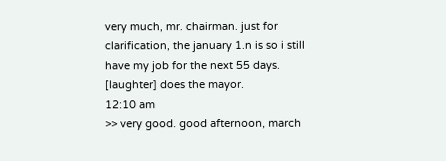very much, mr. chairman. just for clarification, the january 1.n is so i still have my job for the next 55 days. [laughter] does the mayor.
12:10 am
>> very good. good afternoon, march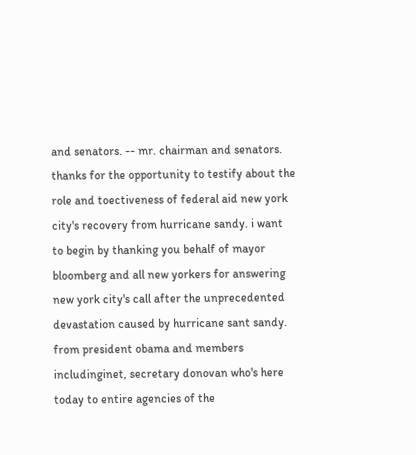and senators. -- mr. chairman and senators. thanks for the opportunity to testify about the role and toectiveness of federal aid new york city's recovery from hurricane sandy. i want to begin by thanking you behalf of mayor bloomberg and all new yorkers for answering new york city's call after the unprecedented devastation caused by hurricane sant sandy. from president obama and members includinginet, secretary donovan who's here today to entire agencies of the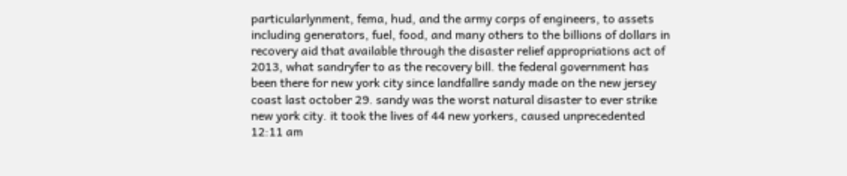particularlynment, fema, hud, and the army corps of engineers, to assets including generators, fuel, food, and many others to the billions of dollars in recovery aid that available through the disaster relief appropriations act of 2013, what sandryfer to as the recovery bill. the federal government has been there for new york city since landfallre sandy made on the new jersey coast last october 29. sandy was the worst natural disaster to ever strike new york city. it took the lives of 44 new yorkers, caused unprecedented
12:11 am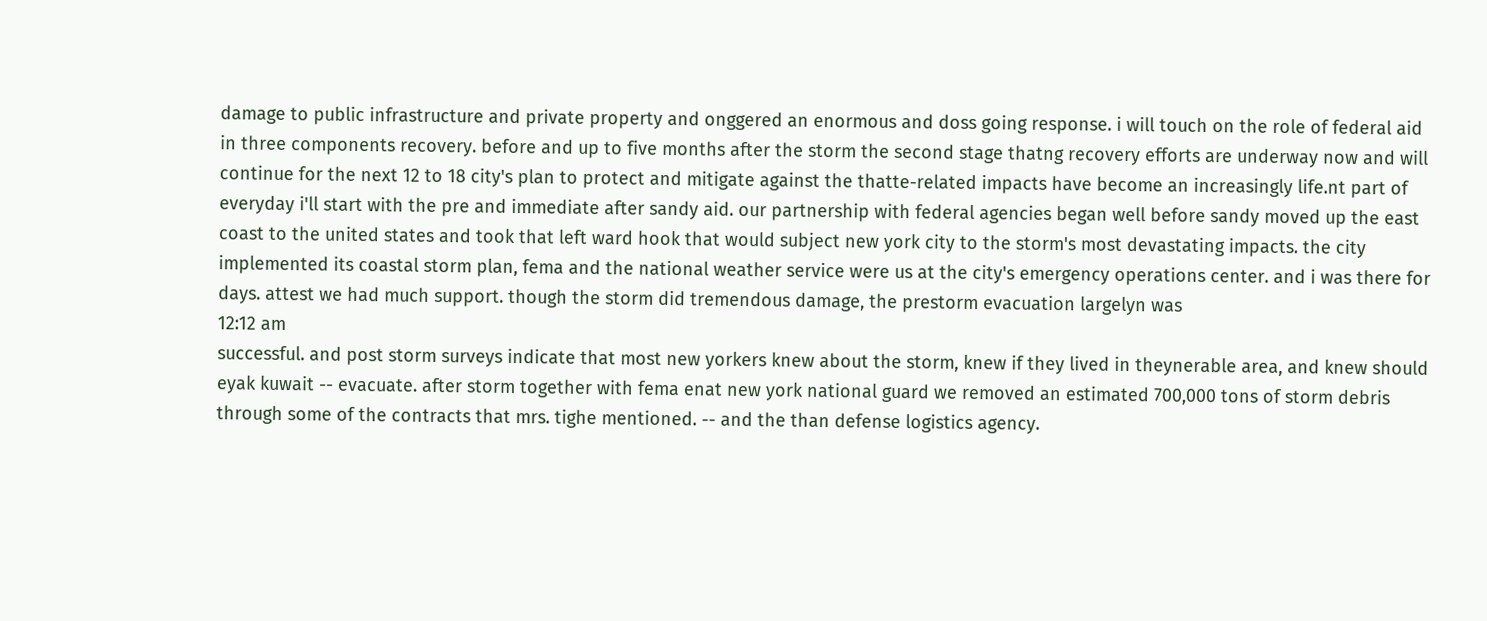damage to public infrastructure and private property and onggered an enormous and doss going response. i will touch on the role of federal aid in three components recovery. before and up to five months after the storm the second stage thatng recovery efforts are underway now and will continue for the next 12 to 18 city's plan to protect and mitigate against the thatte-related impacts have become an increasingly life.nt part of everyday i'll start with the pre and immediate after sandy aid. our partnership with federal agencies began well before sandy moved up the east coast to the united states and took that left ward hook that would subject new york city to the storm's most devastating impacts. the city implemented its coastal storm plan, fema and the national weather service were us at the city's emergency operations center. and i was there for days. attest we had much support. though the storm did tremendous damage, the prestorm evacuation largelyn was
12:12 am
successful. and post storm surveys indicate that most new yorkers knew about the storm, knew if they lived in theynerable area, and knew should eyak kuwait -- evacuate. after storm together with fema enat new york national guard we removed an estimated 700,000 tons of storm debris through some of the contracts that mrs. tighe mentioned. -- and the than defense logistics agency.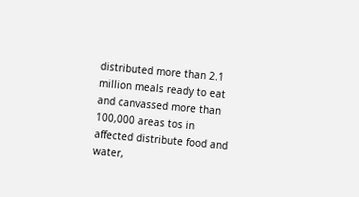distributed more than 2.1 million meals ready to eat and canvassed more than 100,000 areas tos in affected distribute food and water,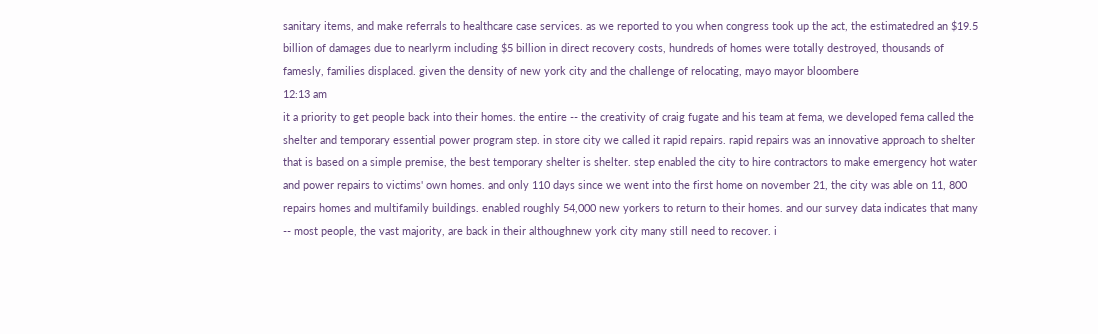sanitary items, and make referrals to healthcare case services. as we reported to you when congress took up the act, the estimatedred an $19.5 billion of damages due to nearlyrm including $5 billion in direct recovery costs, hundreds of homes were totally destroyed, thousands of famesly, families displaced. given the density of new york city and the challenge of relocating, mayo mayor bloombere
12:13 am
it a priority to get people back into their homes. the entire -- the creativity of craig fugate and his team at fema, we developed fema called the shelter and temporary essential power program step. in store city we called it rapid repairs. rapid repairs was an innovative approach to shelter that is based on a simple premise, the best temporary shelter is shelter. step enabled the city to hire contractors to make emergency hot water and power repairs to victims' own homes. and only 110 days since we went into the first home on november 21, the city was able on 11, 800 repairs homes and multifamily buildings. enabled roughly 54,000 new yorkers to return to their homes. and our survey data indicates that many -- most people, the vast majority, are back in their althoughnew york city many still need to recover. i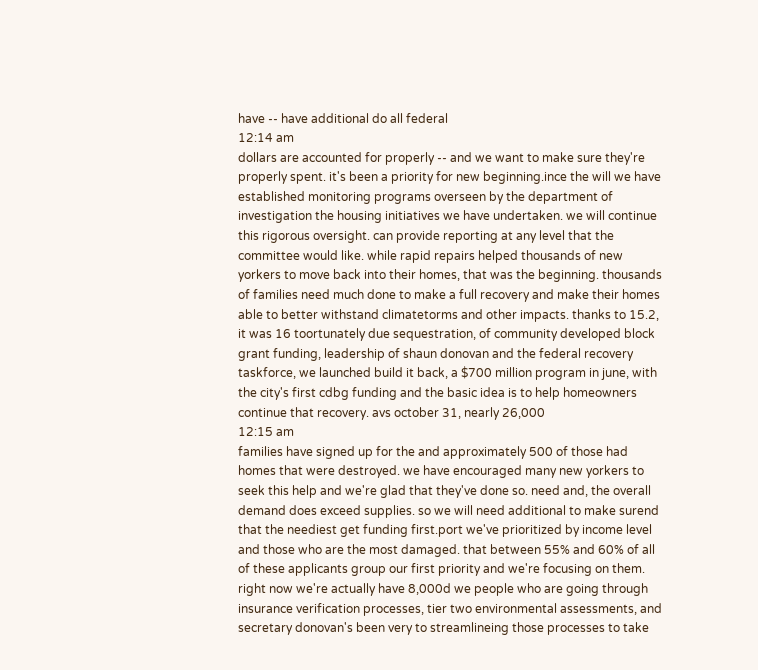have -- have additional do all federal
12:14 am
dollars are accounted for properly -- and we want to make sure they're properly spent. it's been a priority for new beginning.ince the will we have established monitoring programs overseen by the department of investigation the housing initiatives we have undertaken. we will continue this rigorous oversight. can provide reporting at any level that the committee would like. while rapid repairs helped thousands of new yorkers to move back into their homes, that was the beginning. thousands of families need much done to make a full recovery and make their homes able to better withstand climatetorms and other impacts. thanks to 15.2, it was 16 toortunately due sequestration, of community developed block grant funding, leadership of shaun donovan and the federal recovery taskforce, we launched build it back, a $700 million program in june, with the city's first cdbg funding and the basic idea is to help homeowners continue that recovery. avs october 31, nearly 26,000
12:15 am
families have signed up for the and approximately 500 of those had homes that were destroyed. we have encouraged many new yorkers to seek this help and we're glad that they've done so. need and, the overall demand does exceed supplies. so we will need additional to make surend that the neediest get funding first.port we've prioritized by income level and those who are the most damaged. that between 55% and 60% of all of these applicants group our first priority and we're focusing on them. right now we're actually have 8,000d we people who are going through insurance verification processes, tier two environmental assessments, and secretary donovan's been very to streamlineing those processes to take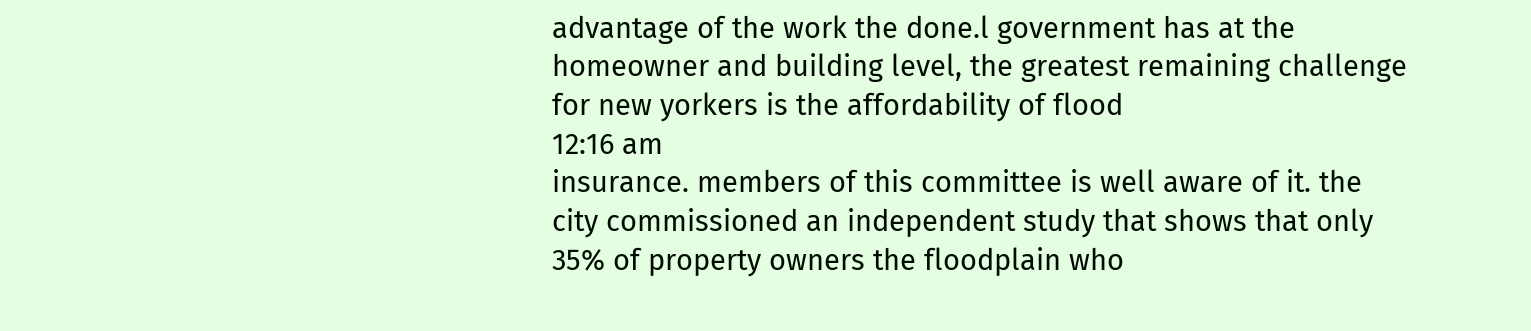advantage of the work the done.l government has at the homeowner and building level, the greatest remaining challenge for new yorkers is the affordability of flood
12:16 am
insurance. members of this committee is well aware of it. the city commissioned an independent study that shows that only 35% of property owners the floodplain who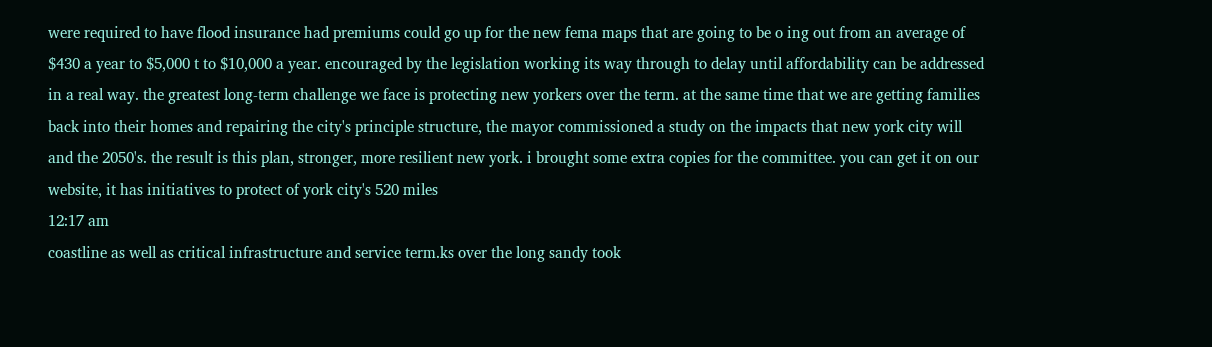were required to have flood insurance had premiums could go up for the new fema maps that are going to be o ing out from an average of $430 a year to $5,000 t to $10,000 a year. encouraged by the legislation working its way through to delay until affordability can be addressed in a real way. the greatest long-term challenge we face is protecting new yorkers over the term. at the same time that we are getting families back into their homes and repairing the city's principle structure, the mayor commissioned a study on the impacts that new york city will and the 2050's. the result is this plan, stronger, more resilient new york. i brought some extra copies for the committee. you can get it on our website, it has initiatives to protect of york city's 520 miles
12:17 am
coastline as well as critical infrastructure and service term.ks over the long sandy took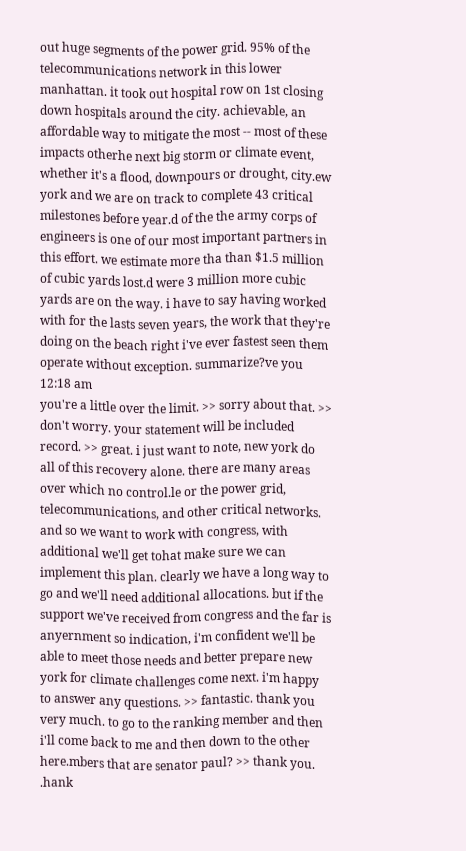out huge segments of the power grid. 95% of the telecommunications network in this lower manhattan. it took out hospital row on 1st closing down hospitals around the city. achievable, an affordable way to mitigate the most -- most of these impacts otherhe next big storm or climate event, whether it's a flood, downpours or drought, city.ew york and we are on track to complete 43 critical milestones before year.d of the the army corps of engineers is one of our most important partners in this effort. we estimate more tha than $1.5 million of cubic yards lost.d were 3 million more cubic yards are on the way. i have to say having worked with for the lasts seven years, the work that they're doing on the beach right i've ever fastest seen them operate without exception. summarize?ve you
12:18 am
you're a little over the limit. >> sorry about that. >> don't worry. your statement will be included record. >> great. i just want to note, new york do all of this recovery alone. there are many areas over which no control.le or the power grid, telecommunications, and other critical networks. and so we want to work with congress, with additional we'll get tohat make sure we can implement this plan. clearly we have a long way to go and we'll need additional allocations. but if the support we've received from congress and the far is anyernment so indication, i'm confident we'll be able to meet those needs and better prepare new york for climate challenges come next. i'm happy to answer any questions. >> fantastic. thank you very much. to go to the ranking member and then i'll come back to me and then down to the other here.mbers that are senator paul? >> thank you. .hank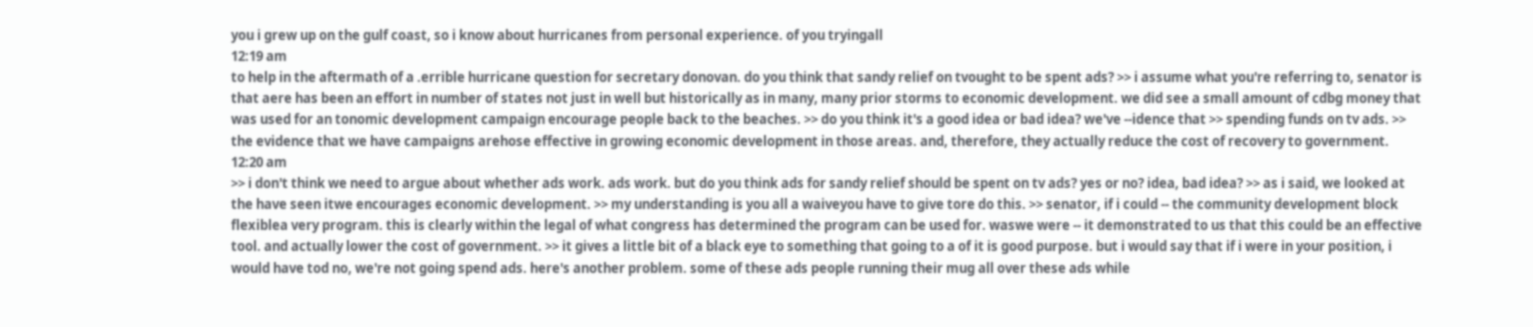you i grew up on the gulf coast, so i know about hurricanes from personal experience. of you tryingall
12:19 am
to help in the aftermath of a .errible hurricane question for secretary donovan. do you think that sandy relief on tvought to be spent ads? >> i assume what you're referring to, senator is that aere has been an effort in number of states not just in well but historically as in many, many prior storms to economic development. we did see a small amount of cdbg money that was used for an tonomic development campaign encourage people back to the beaches. >> do you think it's a good idea or bad idea? we've --idence that >> spending funds on tv ads. >> the evidence that we have campaigns arehose effective in growing economic development in those areas. and, therefore, they actually reduce the cost of recovery to government.
12:20 am
>> i don't think we need to argue about whether ads work. ads work. but do you think ads for sandy relief should be spent on tv ads? yes or no? idea, bad idea? >> as i said, we looked at the have seen itwe encourages economic development. >> my understanding is you all a waiveyou have to give tore do this. >> senator, if i could -- the community development block flexiblea very program. this is clearly within the legal of what congress has determined the program can be used for. waswe were -- it demonstrated to us that this could be an effective tool. and actually lower the cost of government. >> it gives a little bit of a black eye to something that going to a of it is good purpose. but i would say that if i were in your position, i would have tod no, we're not going spend ads. here's another problem. some of these ads people running their mug all over these ads while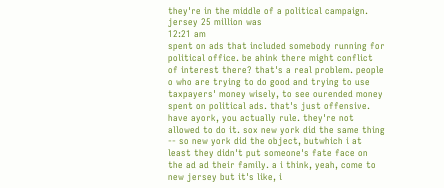they're in the middle of a political campaign. jersey 25 million was
12:21 am
spent on ads that included somebody running for political office. be ahink there might conflict of interest there? that's a real problem. people o who are trying to do good and trying to use taxpayers' money wisely, to see ourended money spent on political ads. that's just offensive. have ayork, you actually rule. they're not allowed to do it. sox new york did the same thing -- so new york did the object, butwhich i at least they didn't put someone's fate face on the ad ad their family. a i think, yeah, come to new jersey but it's like, i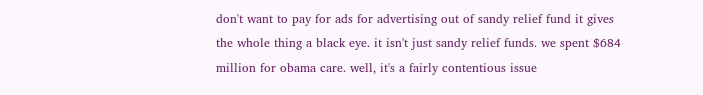don't want to pay for ads for advertising out of sandy relief fund it gives the whole thing a black eye. it isn't just sandy relief funds. we spent $684 million for obama care. well, it's a fairly contentious issue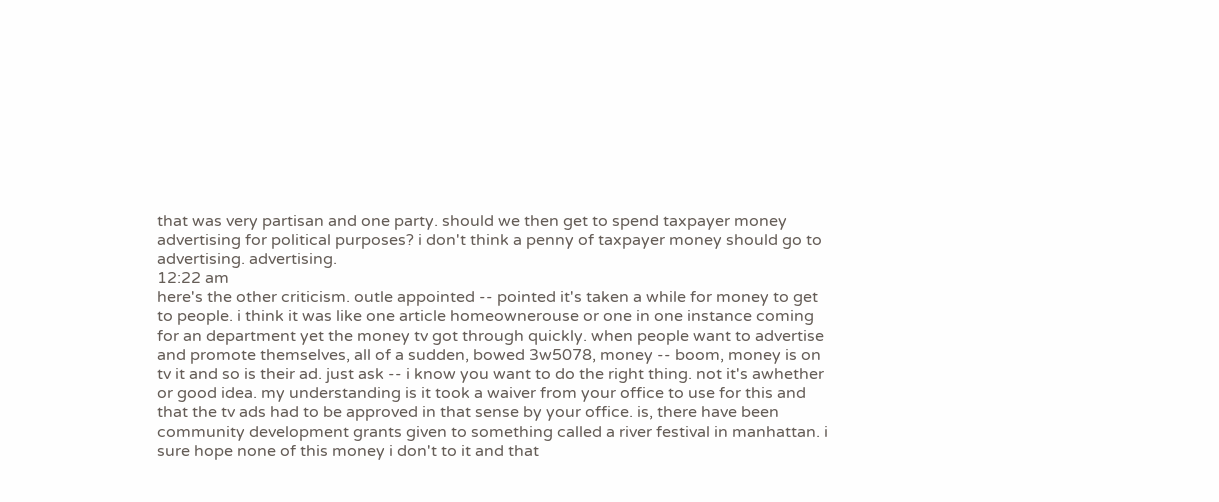that was very partisan and one party. should we then get to spend taxpayer money advertising for political purposes? i don't think a penny of taxpayer money should go to advertising. advertising.
12:22 am
here's the other criticism. outle appointed -- pointed it's taken a while for money to get to people. i think it was like one article homeownerouse or one in one instance coming for an department yet the money tv got through quickly. when people want to advertise and promote themselves, all of a sudden, bowed 3w5078, money -- boom, money is on tv it and so is their ad. just ask -- i know you want to do the right thing. not it's awhether or good idea. my understanding is it took a waiver from your office to use for this and that the tv ads had to be approved in that sense by your office. is, there have been community development grants given to something called a river festival in manhattan. i sure hope none of this money i don't to it and that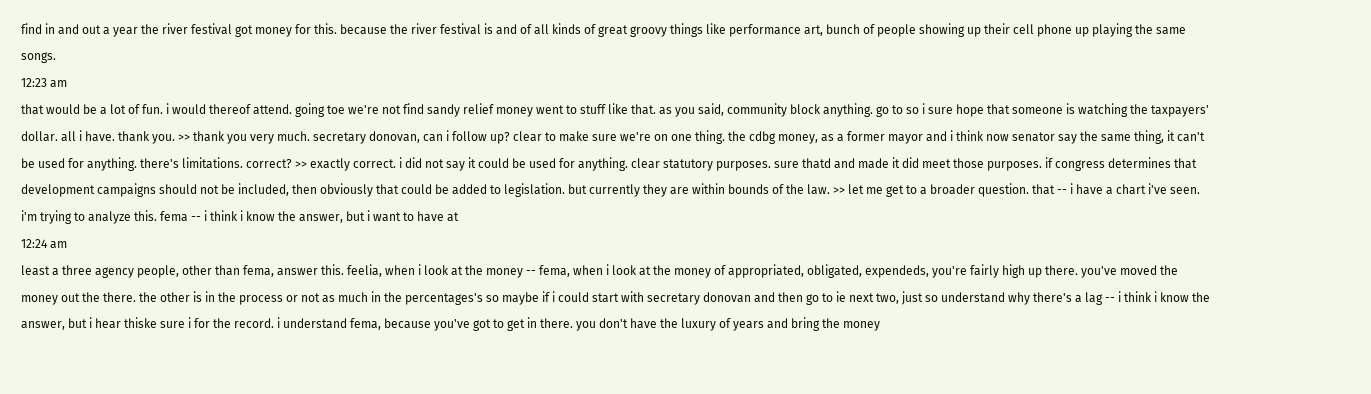find in and out a year the river festival got money for this. because the river festival is and of all kinds of great groovy things like performance art, bunch of people showing up their cell phone up playing the same songs.
12:23 am
that would be a lot of fun. i would thereof attend. going toe we're not find sandy relief money went to stuff like that. as you said, community block anything. go to so i sure hope that someone is watching the taxpayers' dollar. all i have. thank you. >> thank you very much. secretary donovan, can i follow up? clear to make sure we're on one thing. the cdbg money, as a former mayor and i think now senator say the same thing, it can't be used for anything. there's limitations. correct? >> exactly correct. i did not say it could be used for anything. clear statutory purposes. sure thatd and made it did meet those purposes. if congress determines that development campaigns should not be included, then obviously that could be added to legislation. but currently they are within bounds of the law. >> let me get to a broader question. that -- i have a chart i've seen. i'm trying to analyze this. fema -- i think i know the answer, but i want to have at
12:24 am
least a three agency people, other than fema, answer this. feelia, when i look at the money -- fema, when i look at the money of appropriated, obligated, expendeds, you're fairly high up there. you've moved the money out the there. the other is in the process or not as much in the percentages's so maybe if i could start with secretary donovan and then go to ie next two, just so understand why there's a lag -- i think i know the answer, but i hear thiske sure i for the record. i understand fema, because you've got to get in there. you don't have the luxury of years and bring the money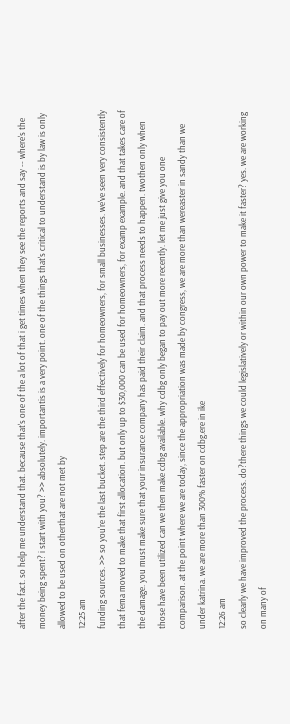after the fact. so help me understand that. because that's one of the a lot of that i get times when they see the reports and say -- where's the money being spent? i start with you? >> absolutely. importantis is a very point. one of the things that's critical to understand is by law is only allowed to be used on otherthat are not met by
12:25 am
funding sources. >> so you're the last bucket. step are the third effectively for homeowners, for small businesses. we've seen very consistently that fema moved to make that first allocation. but only up to $30,000 can be used for homeowners, for examp example. and that takes care of the damage. you must make sure that your insurance company has paid their claim. and that process needs to happen. twothen only when those have been utilized can we then make cdbg available. why cdbg only began to pay out more recently. let me just give you one comparison. at the point where we are today, since the appropriation was made by congress, we are more than wereaster in sandy than we under katrina. we are more than 300% faster on cdbg.ere in ike
12:26 am
so clearly we have improved the process. do?there things we could legislatively or within our own power to make it faster? yes. we are working on many of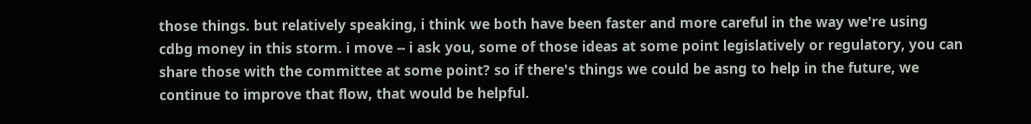those things. but relatively speaking, i think we both have been faster and more careful in the way we're using cdbg money in this storm. i move -- i ask you, some of those ideas at some point legislatively or regulatory, you can share those with the committee at some point? so if there's things we could be asng to help in the future, we continue to improve that flow, that would be helpful.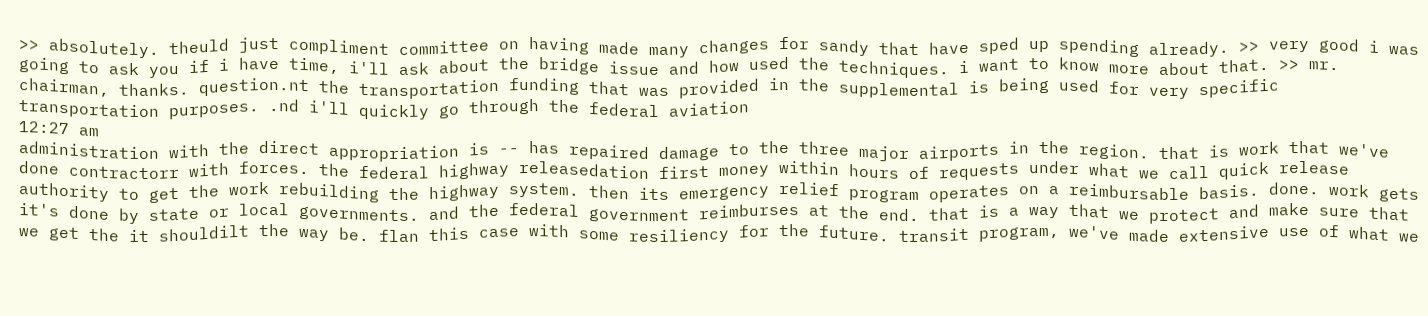>> absolutely. theuld just compliment committee on having made many changes for sandy that have sped up spending already. >> very good i was going to ask you if i have time, i'll ask about the bridge issue and how used the techniques. i want to know more about that. >> mr. chairman, thanks. question.nt the transportation funding that was provided in the supplemental is being used for very specific transportation purposes. .nd i'll quickly go through the federal aviation
12:27 am
administration with the direct appropriation is -- has repaired damage to the three major airports in the region. that is work that we've done contractorr with forces. the federal highway releasedation first money within hours of requests under what we call quick release authority to get the work rebuilding the highway system. then its emergency relief program operates on a reimbursable basis. done. work gets it's done by state or local governments. and the federal government reimburses at the end. that is a way that we protect and make sure that we get the it shouldilt the way be. flan this case with some resiliency for the future. transit program, we've made extensive use of what we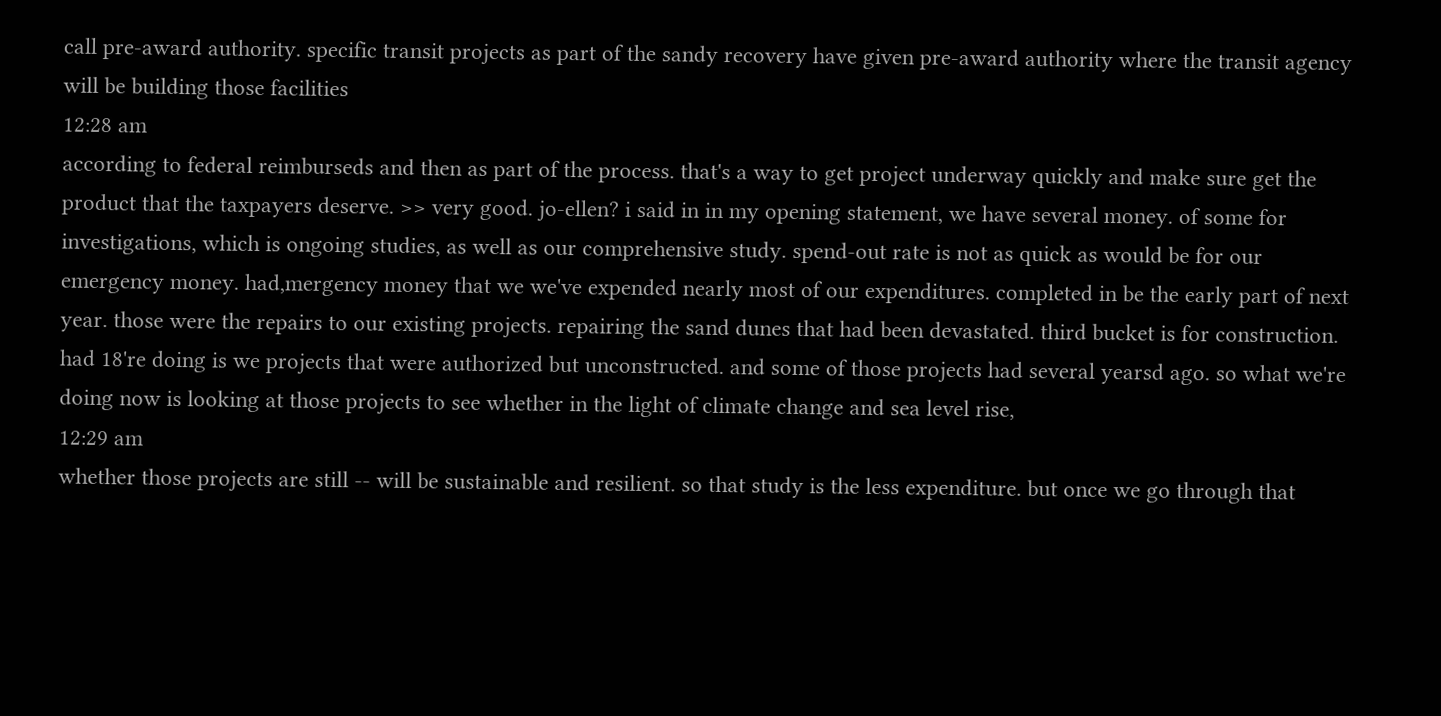call pre-award authority. specific transit projects as part of the sandy recovery have given pre-award authority where the transit agency will be building those facilities
12:28 am
according to federal reimburseds and then as part of the process. that's a way to get project underway quickly and make sure get the product that the taxpayers deserve. >> very good. jo-ellen? i said in in my opening statement, we have several money. of some for investigations, which is ongoing studies, as well as our comprehensive study. spend-out rate is not as quick as would be for our emergency money. had,mergency money that we we've expended nearly most of our expenditures. completed in be the early part of next year. those were the repairs to our existing projects. repairing the sand dunes that had been devastated. third bucket is for construction. had 18're doing is we projects that were authorized but unconstructed. and some of those projects had several yearsd ago. so what we're doing now is looking at those projects to see whether in the light of climate change and sea level rise,
12:29 am
whether those projects are still -- will be sustainable and resilient. so that study is the less expenditure. but once we go through that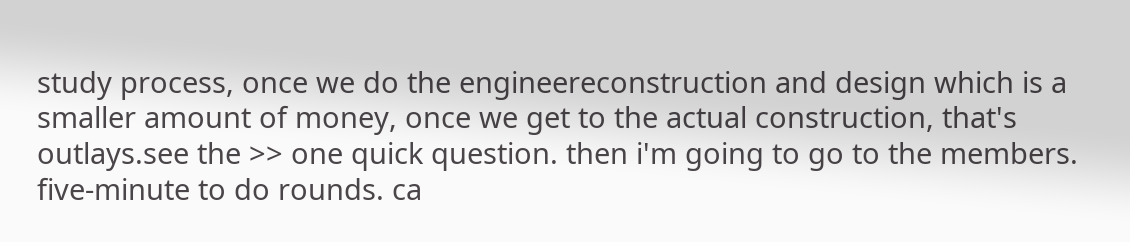study process, once we do the engineereconstruction and design which is a smaller amount of money, once we get to the actual construction, that's outlays.see the >> one quick question. then i'm going to go to the members. five-minute to do rounds. ca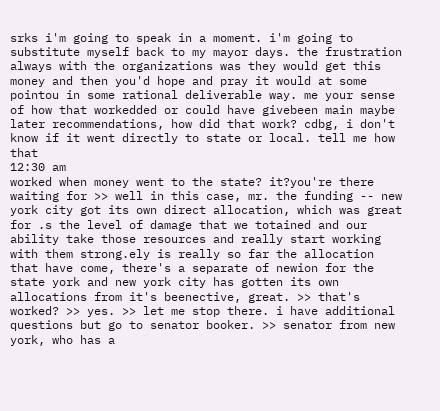srks i'm going to speak in a moment. i'm going to substitute myself back to my mayor days. the frustration always with the organizations was they would get this money and then you'd hope and pray it would at some pointou in some rational deliverable way. me your sense of how that workedded or could have givebeen main maybe later recommendations, how did that work? cdbg, i don't know if it went directly to state or local. tell me how that
12:30 am
worked when money went to the state? it?you're there waiting for >> well in this case, mr. the funding -- new york city got its own direct allocation, which was great for .s the level of damage that we totained and our ability take those resources and really start working with them strong.ely is really so far the allocation that have come, there's a separate of newion for the state york and new york city has gotten its own allocations from it's beenective, great. >> that's worked? >> yes. >> let me stop there. i have additional questions but go to senator booker. >> senator from new york, who has a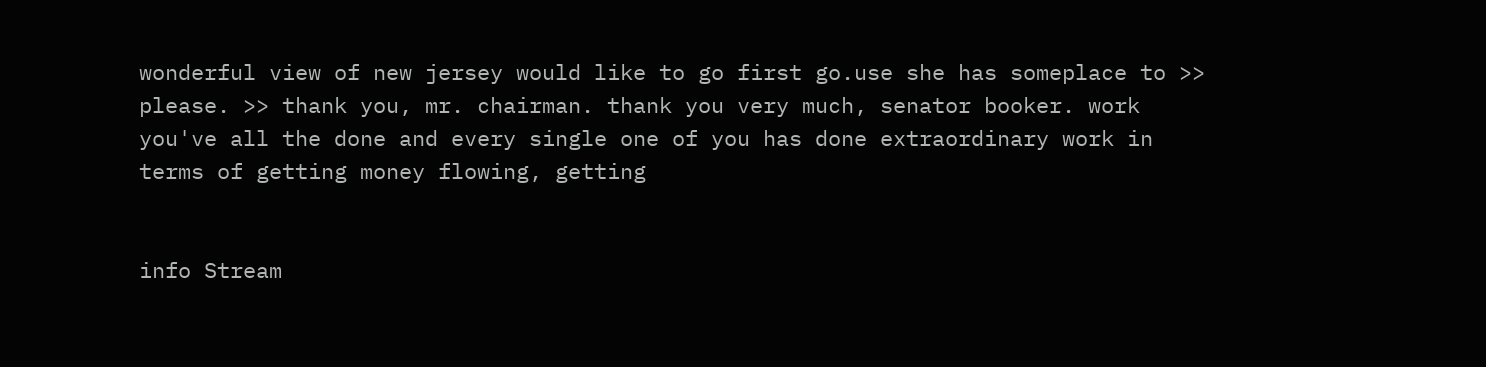wonderful view of new jersey would like to go first go.use she has someplace to >> please. >> thank you, mr. chairman. thank you very much, senator booker. work you've all the done and every single one of you has done extraordinary work in terms of getting money flowing, getting


info Stream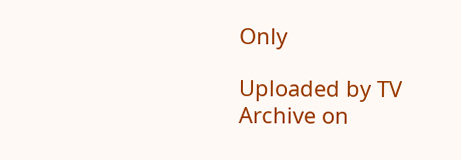Only

Uploaded by TV Archive on